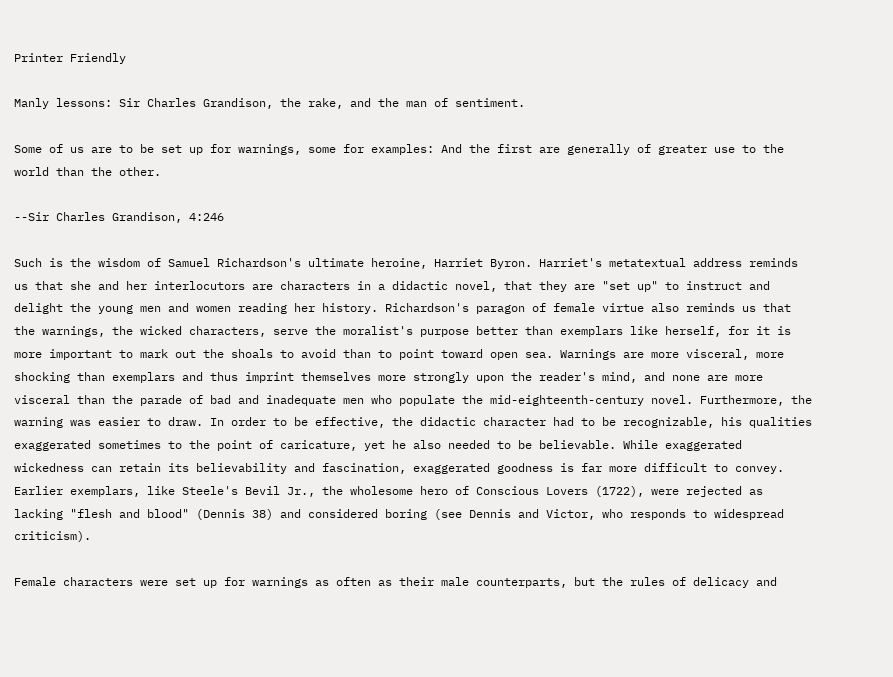Printer Friendly

Manly lessons: Sir Charles Grandison, the rake, and the man of sentiment.

Some of us are to be set up for warnings, some for examples: And the first are generally of greater use to the world than the other.

--Sir Charles Grandison, 4:246

Such is the wisdom of Samuel Richardson's ultimate heroine, Harriet Byron. Harriet's metatextual address reminds us that she and her interlocutors are characters in a didactic novel, that they are "set up" to instruct and delight the young men and women reading her history. Richardson's paragon of female virtue also reminds us that the warnings, the wicked characters, serve the moralist's purpose better than exemplars like herself, for it is more important to mark out the shoals to avoid than to point toward open sea. Warnings are more visceral, more shocking than exemplars and thus imprint themselves more strongly upon the reader's mind, and none are more visceral than the parade of bad and inadequate men who populate the mid-eighteenth-century novel. Furthermore, the warning was easier to draw. In order to be effective, the didactic character had to be recognizable, his qualities exaggerated sometimes to the point of caricature, yet he also needed to be believable. While exaggerated wickedness can retain its believability and fascination, exaggerated goodness is far more difficult to convey. Earlier exemplars, like Steele's Bevil Jr., the wholesome hero of Conscious Lovers (1722), were rejected as lacking "flesh and blood" (Dennis 38) and considered boring (see Dennis and Victor, who responds to widespread criticism).

Female characters were set up for warnings as often as their male counterparts, but the rules of delicacy and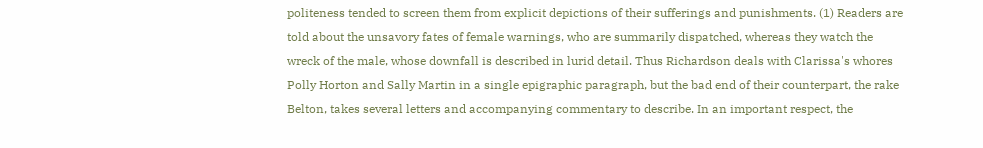politeness tended to screen them from explicit depictions of their sufferings and punishments. (1) Readers are told about the unsavory fates of female warnings, who are summarily dispatched, whereas they watch the wreck of the male, whose downfall is described in lurid detail. Thus Richardson deals with Clarissa's whores Polly Horton and Sally Martin in a single epigraphic paragraph, but the bad end of their counterpart, the rake Belton, takes several letters and accompanying commentary to describe. In an important respect, the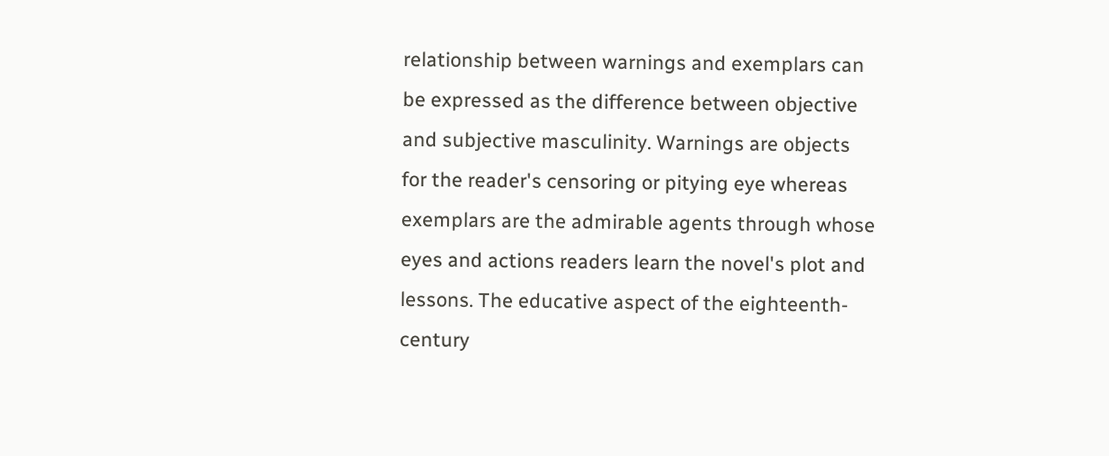relationship between warnings and exemplars can be expressed as the difference between objective and subjective masculinity. Warnings are objects for the reader's censoring or pitying eye whereas exemplars are the admirable agents through whose eyes and actions readers learn the novel's plot and lessons. The educative aspect of the eighteenth-century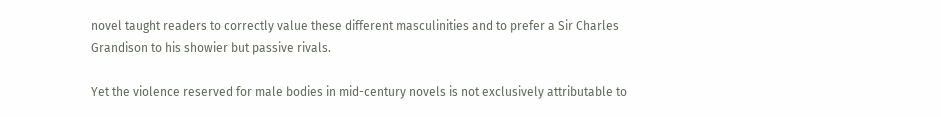novel taught readers to correctly value these different masculinities and to prefer a Sir Charles Grandison to his showier but passive rivals.

Yet the violence reserved for male bodies in mid-century novels is not exclusively attributable to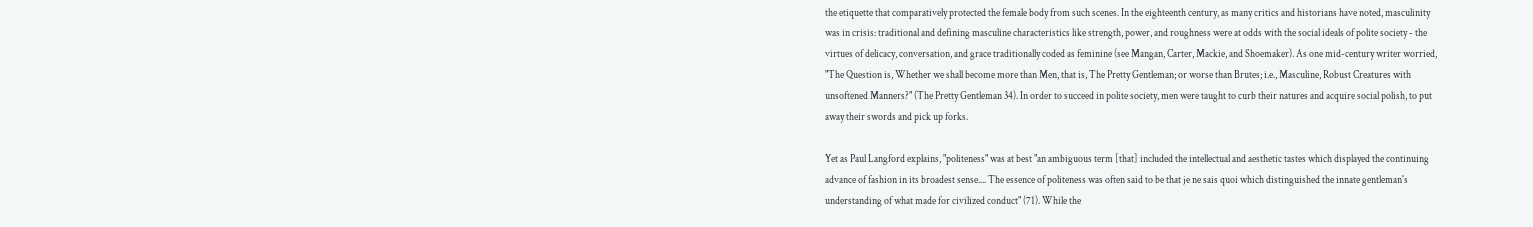the etiquette that comparatively protected the female body from such scenes. In the eighteenth century, as many critics and historians have noted, masculinity was in crisis: traditional and defining masculine characteristics like strength, power, and roughness were at odds with the social ideals of polite society - the virtues of delicacy, conversation, and grace traditionally coded as feminine (see Mangan, Carter, Mackie, and Shoemaker). As one mid-century writer worried, "The Question is, Whether we shall become more than Men, that is, The Pretty Gentleman; or worse than Brutes; i.e., Masculine, Robust Creatures with unsoftened Manners?" (The Pretty Gentleman 34). In order to succeed in polite society, men were taught to curb their natures and acquire social polish, to put away their swords and pick up forks.

Yet as Paul Langford explains, "politeness" was at best "an ambiguous term [that] included the intellectual and aesthetic tastes which displayed the continuing advance of fashion in its broadest sense.... The essence of politeness was often said to be that je ne sais quoi which distinguished the innate gentleman's understanding of what made for civilized conduct" (71). While the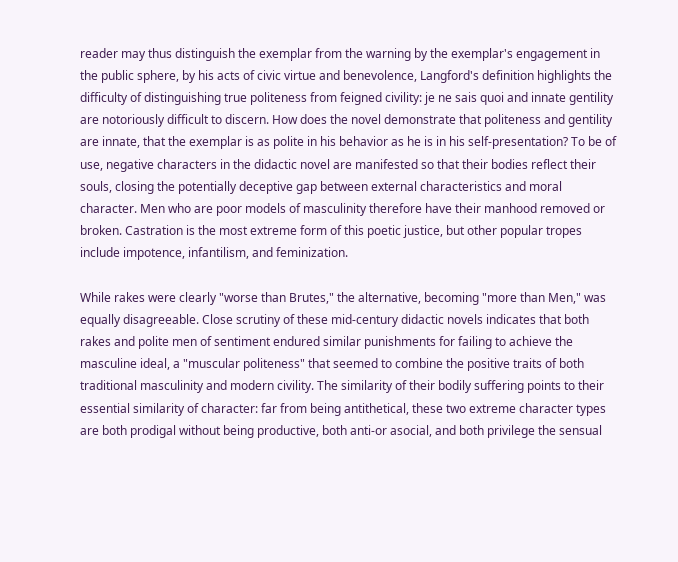reader may thus distinguish the exemplar from the warning by the exemplar's engagement in the public sphere, by his acts of civic virtue and benevolence, Langford's definition highlights the difficulty of distinguishing true politeness from feigned civility: je ne sais quoi and innate gentility are notoriously difficult to discern. How does the novel demonstrate that politeness and gentility are innate, that the exemplar is as polite in his behavior as he is in his self-presentation? To be of use, negative characters in the didactic novel are manifested so that their bodies reflect their souls, closing the potentially deceptive gap between external characteristics and moral character. Men who are poor models of masculinity therefore have their manhood removed or broken. Castration is the most extreme form of this poetic justice, but other popular tropes include impotence, infantilism, and feminization.

While rakes were clearly "worse than Brutes," the alternative, becoming "more than Men," was equally disagreeable. Close scrutiny of these mid-century didactic novels indicates that both rakes and polite men of sentiment endured similar punishments for failing to achieve the masculine ideal, a "muscular politeness" that seemed to combine the positive traits of both traditional masculinity and modern civility. The similarity of their bodily suffering points to their essential similarity of character: far from being antithetical, these two extreme character types are both prodigal without being productive, both anti-or asocial, and both privilege the sensual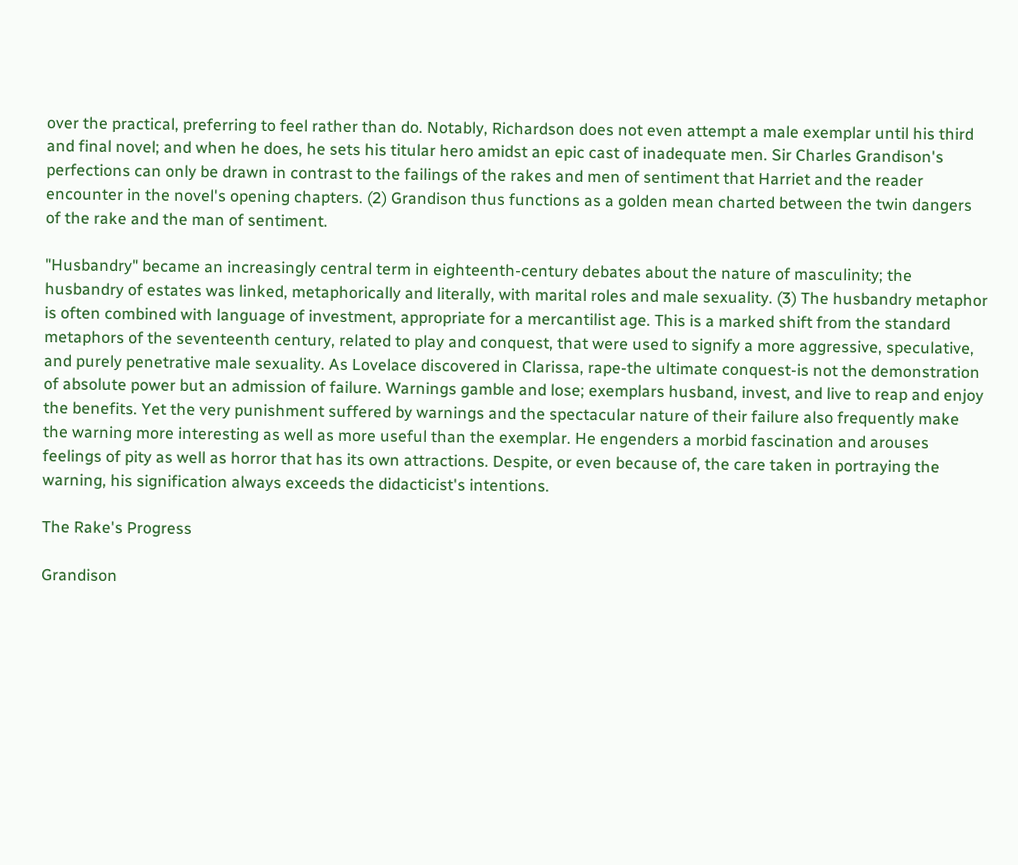over the practical, preferring to feel rather than do. Notably, Richardson does not even attempt a male exemplar until his third and final novel; and when he does, he sets his titular hero amidst an epic cast of inadequate men. Sir Charles Grandison's perfections can only be drawn in contrast to the failings of the rakes and men of sentiment that Harriet and the reader encounter in the novel's opening chapters. (2) Grandison thus functions as a golden mean charted between the twin dangers of the rake and the man of sentiment.

"Husbandry" became an increasingly central term in eighteenth-century debates about the nature of masculinity; the husbandry of estates was linked, metaphorically and literally, with marital roles and male sexuality. (3) The husbandry metaphor is often combined with language of investment, appropriate for a mercantilist age. This is a marked shift from the standard metaphors of the seventeenth century, related to play and conquest, that were used to signify a more aggressive, speculative, and purely penetrative male sexuality. As Lovelace discovered in Clarissa, rape-the ultimate conquest-is not the demonstration of absolute power but an admission of failure. Warnings gamble and lose; exemplars husband, invest, and live to reap and enjoy the benefits. Yet the very punishment suffered by warnings and the spectacular nature of their failure also frequently make the warning more interesting as well as more useful than the exemplar. He engenders a morbid fascination and arouses feelings of pity as well as horror that has its own attractions. Despite, or even because of, the care taken in portraying the warning, his signification always exceeds the didacticist's intentions.

The Rake's Progress

Grandison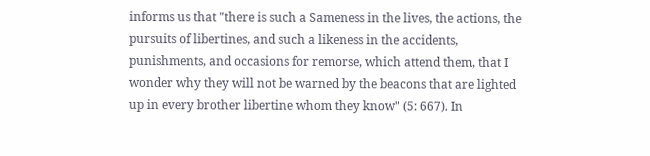informs us that "there is such a Sameness in the lives, the actions, the pursuits of libertines, and such a likeness in the accidents, punishments, and occasions for remorse, which attend them, that I wonder why they will not be warned by the beacons that are lighted up in every brother libertine whom they know" (5: 667). In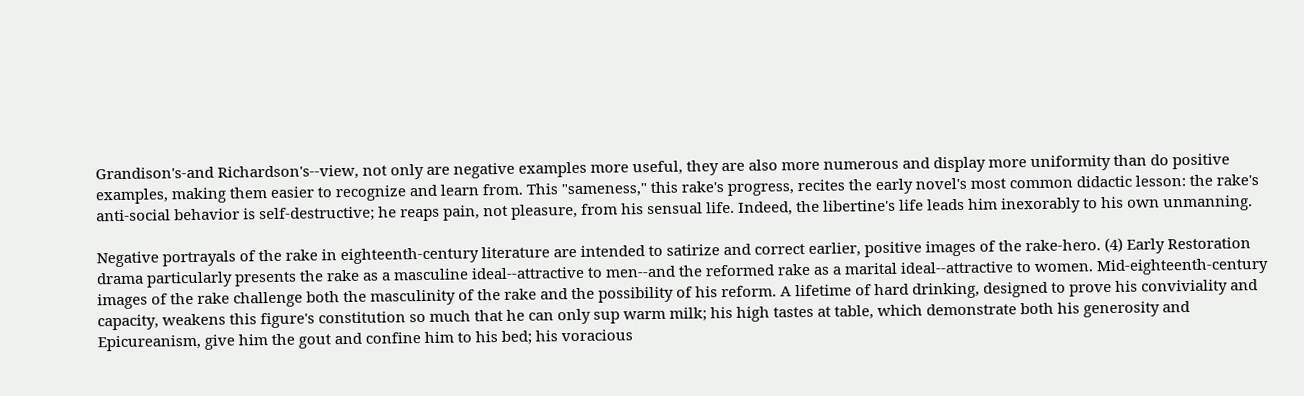Grandison's-and Richardson's--view, not only are negative examples more useful, they are also more numerous and display more uniformity than do positive examples, making them easier to recognize and learn from. This "sameness," this rake's progress, recites the early novel's most common didactic lesson: the rake's anti-social behavior is self-destructive; he reaps pain, not pleasure, from his sensual life. Indeed, the libertine's life leads him inexorably to his own unmanning.

Negative portrayals of the rake in eighteenth-century literature are intended to satirize and correct earlier, positive images of the rake-hero. (4) Early Restoration drama particularly presents the rake as a masculine ideal--attractive to men--and the reformed rake as a marital ideal--attractive to women. Mid-eighteenth-century images of the rake challenge both the masculinity of the rake and the possibility of his reform. A lifetime of hard drinking, designed to prove his conviviality and capacity, weakens this figure's constitution so much that he can only sup warm milk; his high tastes at table, which demonstrate both his generosity and Epicureanism, give him the gout and confine him to his bed; his voracious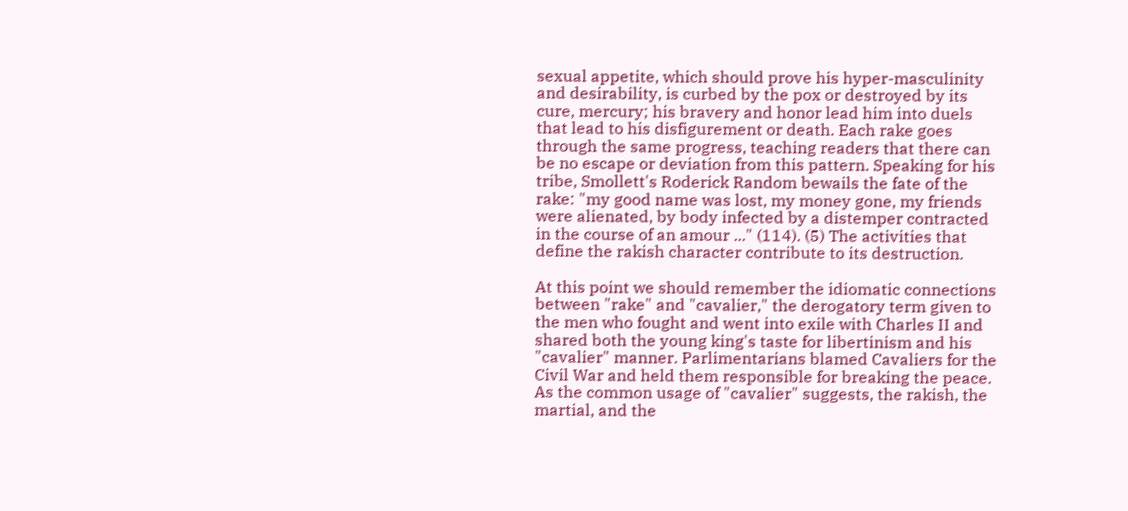sexual appetite, which should prove his hyper-masculinity and desirability, is curbed by the pox or destroyed by its cure, mercury; his bravery and honor lead him into duels that lead to his disfigurement or death. Each rake goes through the same progress, teaching readers that there can be no escape or deviation from this pattern. Speaking for his tribe, Smollett's Roderick Random bewails the fate of the rake: "my good name was lost, my money gone, my friends were alienated, by body infected by a distemper contracted in the course of an amour ..." (114). (5) The activities that define the rakish character contribute to its destruction.

At this point we should remember the idiomatic connections between "rake" and "cavalier," the derogatory term given to the men who fought and went into exile with Charles II and shared both the young king's taste for libertinism and his "cavalier" manner. Parlimentarians blamed Cavaliers for the Civil War and held them responsible for breaking the peace. As the common usage of "cavalier" suggests, the rakish, the martial, and the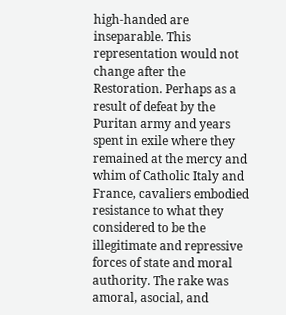high-handed are inseparable. This representation would not change after the Restoration. Perhaps as a result of defeat by the Puritan army and years spent in exile where they remained at the mercy and whim of Catholic Italy and France, cavaliers embodied resistance to what they considered to be the illegitimate and repressive forces of state and moral authority. The rake was amoral, asocial, and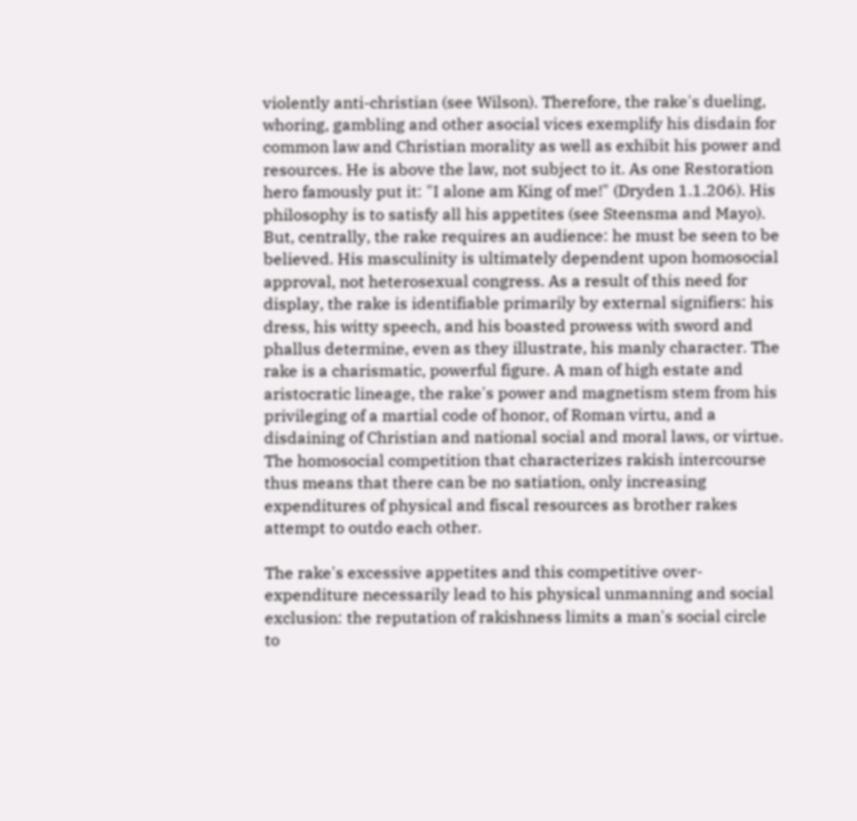violently anti-christian (see Wilson). Therefore, the rake's dueling, whoring, gambling and other asocial vices exemplify his disdain for common law and Christian morality as well as exhibit his power and resources. He is above the law, not subject to it. As one Restoration hero famously put it: "I alone am King of me!" (Dryden 1.1.206). His philosophy is to satisfy all his appetites (see Steensma and Mayo). But, centrally, the rake requires an audience: he must be seen to be believed. His masculinity is ultimately dependent upon homosocial approval, not heterosexual congress. As a result of this need for display, the rake is identifiable primarily by external signifiers: his dress, his witty speech, and his boasted prowess with sword and phallus determine, even as they illustrate, his manly character. The rake is a charismatic, powerful figure. A man of high estate and aristocratic lineage, the rake's power and magnetism stem from his privileging of a martial code of honor, of Roman virtu, and a disdaining of Christian and national social and moral laws, or virtue. The homosocial competition that characterizes rakish intercourse thus means that there can be no satiation, only increasing expenditures of physical and fiscal resources as brother rakes attempt to outdo each other.

The rake's excessive appetites and this competitive over-expenditure necessarily lead to his physical unmanning and social exclusion: the reputation of rakishness limits a man's social circle to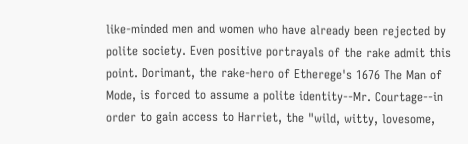like-minded men and women who have already been rejected by polite society. Even positive portrayals of the rake admit this point. Dorimant, the rake-hero of Etherege's 1676 The Man of Mode, is forced to assume a polite identity--Mr. Courtage--in order to gain access to Harriet, the "wild, witty, lovesome,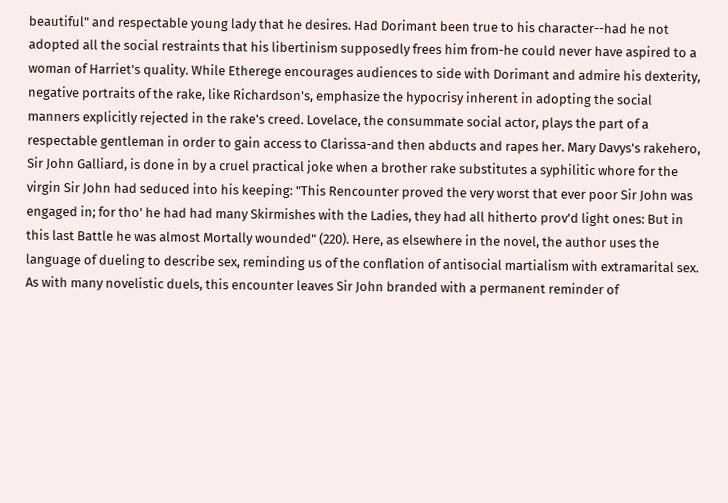beautiful" and respectable young lady that he desires. Had Dorimant been true to his character--had he not adopted all the social restraints that his libertinism supposedly frees him from-he could never have aspired to a woman of Harriet's quality. While Etherege encourages audiences to side with Dorimant and admire his dexterity, negative portraits of the rake, like Richardson's, emphasize the hypocrisy inherent in adopting the social manners explicitly rejected in the rake's creed. Lovelace, the consummate social actor, plays the part of a respectable gentleman in order to gain access to Clarissa-and then abducts and rapes her. Mary Davys's rakehero, Sir John Galliard, is done in by a cruel practical joke when a brother rake substitutes a syphilitic whore for the virgin Sir John had seduced into his keeping: "This Rencounter proved the very worst that ever poor Sir John was engaged in; for tho' he had had many Skirmishes with the Ladies, they had all hitherto prov'd light ones: But in this last Battle he was almost Mortally wounded" (220). Here, as elsewhere in the novel, the author uses the language of dueling to describe sex, reminding us of the conflation of antisocial martialism with extramarital sex. As with many novelistic duels, this encounter leaves Sir John branded with a permanent reminder of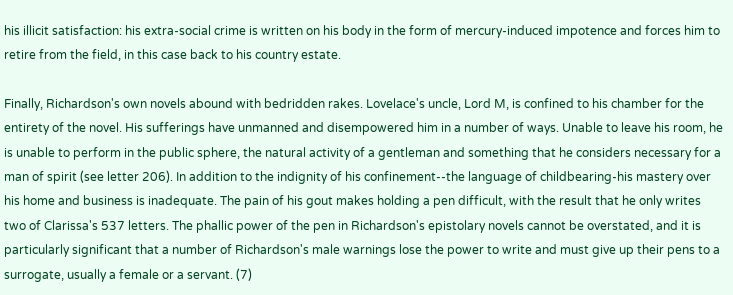his illicit satisfaction: his extra-social crime is written on his body in the form of mercury-induced impotence and forces him to retire from the field, in this case back to his country estate.

Finally, Richardson's own novels abound with bedridden rakes. Lovelace's uncle, Lord M, is confined to his chamber for the entirety of the novel. His sufferings have unmanned and disempowered him in a number of ways. Unable to leave his room, he is unable to perform in the public sphere, the natural activity of a gentleman and something that he considers necessary for a man of spirit (see letter 206). In addition to the indignity of his confinement--the language of childbearing-his mastery over his home and business is inadequate. The pain of his gout makes holding a pen difficult, with the result that he only writes two of Clarissa's 537 letters. The phallic power of the pen in Richardson's epistolary novels cannot be overstated, and it is particularly significant that a number of Richardson's male warnings lose the power to write and must give up their pens to a surrogate, usually a female or a servant. (7)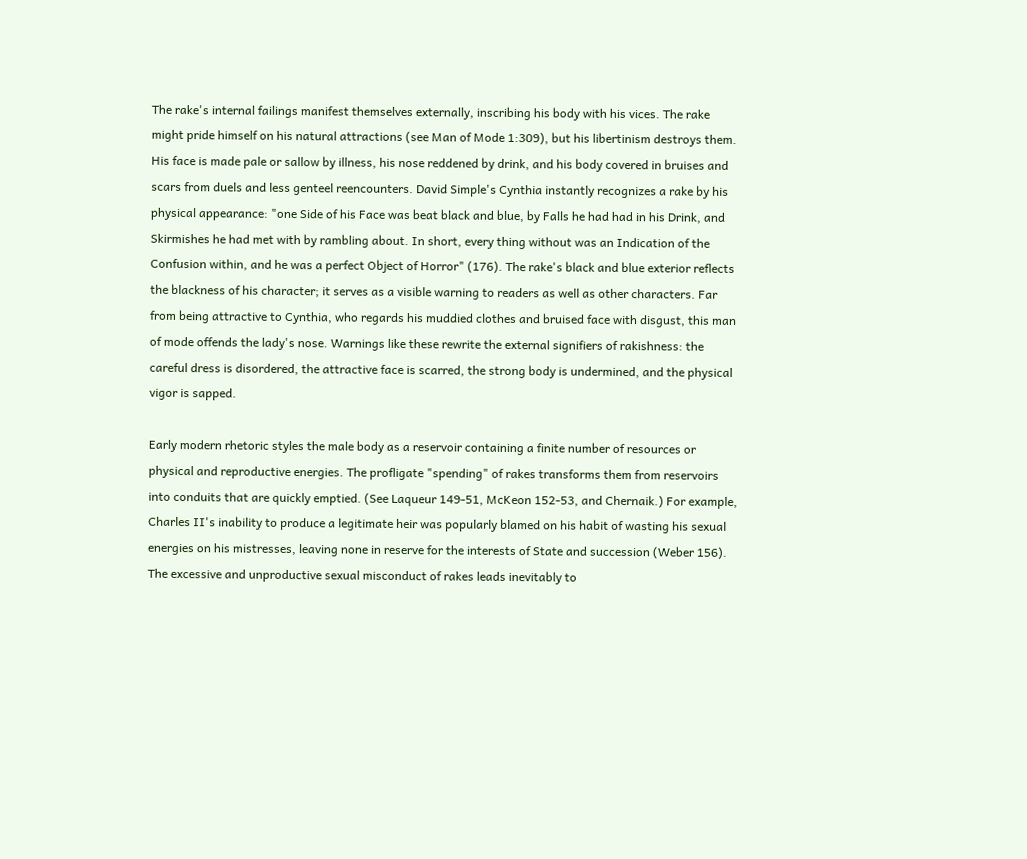The rake's internal failings manifest themselves externally, inscribing his body with his vices. The rake might pride himself on his natural attractions (see Man of Mode 1:309), but his libertinism destroys them. His face is made pale or sallow by illness, his nose reddened by drink, and his body covered in bruises and scars from duels and less genteel reencounters. David Simple's Cynthia instantly recognizes a rake by his physical appearance: "one Side of his Face was beat black and blue, by Falls he had had in his Drink, and Skirmishes he had met with by rambling about. In short, every thing without was an Indication of the Confusion within, and he was a perfect Object of Horror" (176). The rake's black and blue exterior reflects the blackness of his character; it serves as a visible warning to readers as well as other characters. Far from being attractive to Cynthia, who regards his muddied clothes and bruised face with disgust, this man of mode offends the lady's nose. Warnings like these rewrite the external signifiers of rakishness: the careful dress is disordered, the attractive face is scarred, the strong body is undermined, and the physical vigor is sapped.

Early modern rhetoric styles the male body as a reservoir containing a finite number of resources or physical and reproductive energies. The profligate "spending" of rakes transforms them from reservoirs into conduits that are quickly emptied. (See Laqueur 149-51, McKeon 152-53, and Chernaik.) For example, Charles II's inability to produce a legitimate heir was popularly blamed on his habit of wasting his sexual energies on his mistresses, leaving none in reserve for the interests of State and succession (Weber 156). The excessive and unproductive sexual misconduct of rakes leads inevitably to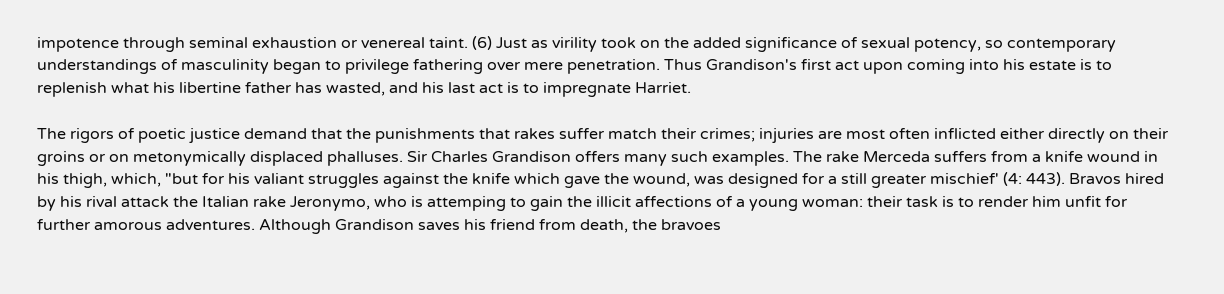impotence through seminal exhaustion or venereal taint. (6) Just as virility took on the added significance of sexual potency, so contemporary understandings of masculinity began to privilege fathering over mere penetration. Thus Grandison's first act upon coming into his estate is to replenish what his libertine father has wasted, and his last act is to impregnate Harriet.

The rigors of poetic justice demand that the punishments that rakes suffer match their crimes; injuries are most often inflicted either directly on their groins or on metonymically displaced phalluses. Sir Charles Grandison offers many such examples. The rake Merceda suffers from a knife wound in his thigh, which, "but for his valiant struggles against the knife which gave the wound, was designed for a still greater mischief' (4: 443). Bravos hired by his rival attack the Italian rake Jeronymo, who is attemping to gain the illicit affections of a young woman: their task is to render him unfit for further amorous adventures. Although Grandison saves his friend from death, the bravoes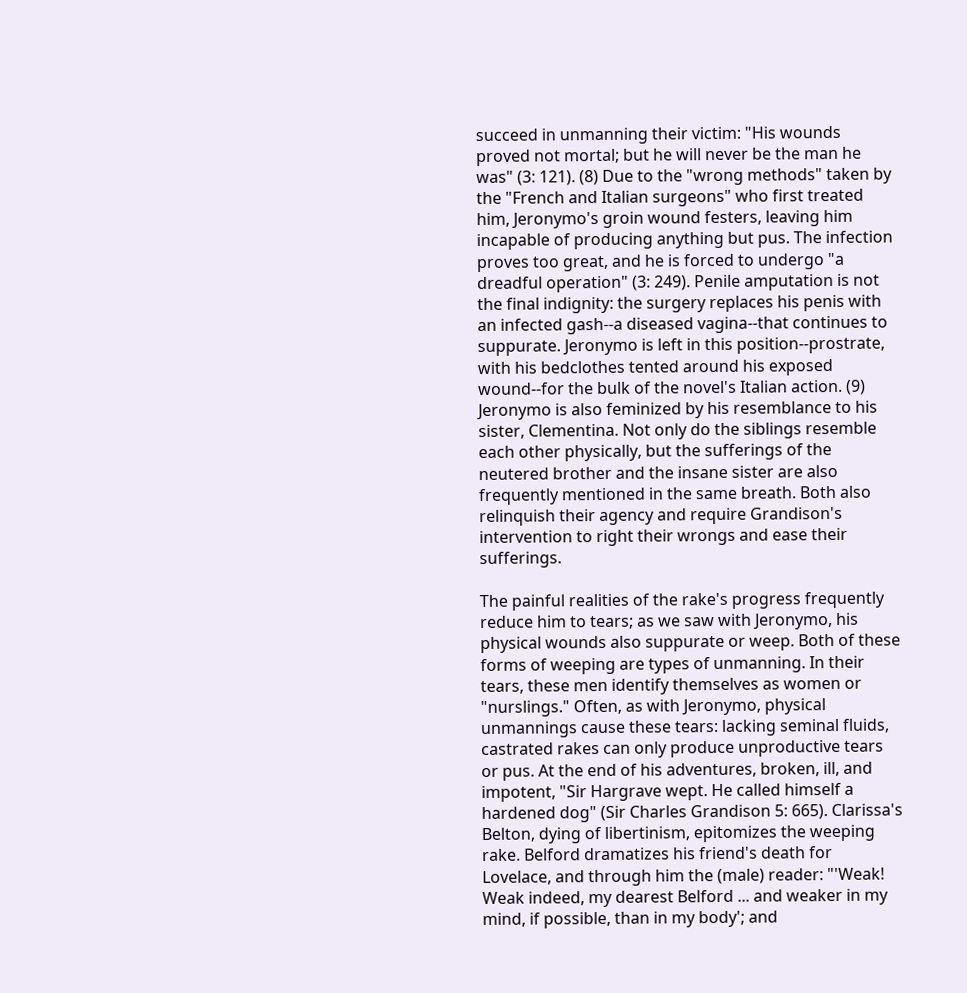succeed in unmanning their victim: "His wounds proved not mortal; but he will never be the man he was" (3: 121). (8) Due to the "wrong methods" taken by the "French and Italian surgeons" who first treated him, Jeronymo's groin wound festers, leaving him incapable of producing anything but pus. The infection proves too great, and he is forced to undergo "a dreadful operation" (3: 249). Penile amputation is not the final indignity: the surgery replaces his penis with an infected gash--a diseased vagina--that continues to suppurate. Jeronymo is left in this position--prostrate, with his bedclothes tented around his exposed wound--for the bulk of the novel's Italian action. (9) Jeronymo is also feminized by his resemblance to his sister, Clementina. Not only do the siblings resemble each other physically, but the sufferings of the neutered brother and the insane sister are also frequently mentioned in the same breath. Both also relinquish their agency and require Grandison's intervention to right their wrongs and ease their sufferings.

The painful realities of the rake's progress frequently reduce him to tears; as we saw with Jeronymo, his physical wounds also suppurate or weep. Both of these forms of weeping are types of unmanning. In their tears, these men identify themselves as women or "nurslings." Often, as with Jeronymo, physical unmannings cause these tears: lacking seminal fluids, castrated rakes can only produce unproductive tears or pus. At the end of his adventures, broken, ill, and impotent, "Sir Hargrave wept. He called himself a hardened dog" (Sir Charles Grandison 5: 665). Clarissa's Belton, dying of libertinism, epitomizes the weeping rake. Belford dramatizes his friend's death for Lovelace, and through him the (male) reader: "'Weak! Weak indeed, my dearest Belford ... and weaker in my mind, if possible, than in my body'; and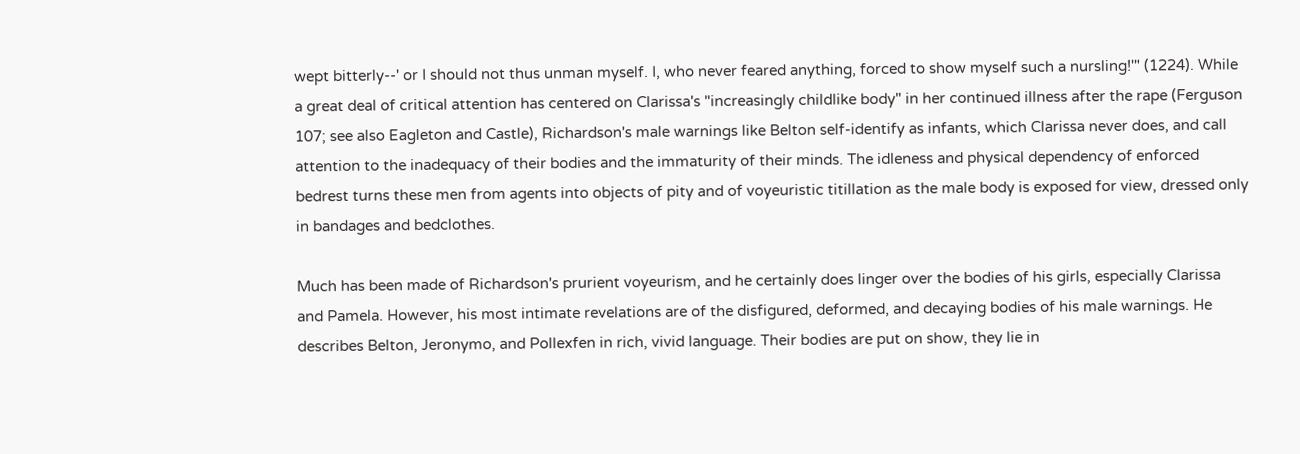wept bitterly--' or I should not thus unman myself. I, who never feared anything, forced to show myself such a nursling!'" (1224). While a great deal of critical attention has centered on Clarissa's "increasingly childlike body" in her continued illness after the rape (Ferguson 107; see also Eagleton and Castle), Richardson's male warnings like Belton self-identify as infants, which Clarissa never does, and call attention to the inadequacy of their bodies and the immaturity of their minds. The idleness and physical dependency of enforced bedrest turns these men from agents into objects of pity and of voyeuristic titillation as the male body is exposed for view, dressed only in bandages and bedclothes.

Much has been made of Richardson's prurient voyeurism, and he certainly does linger over the bodies of his girls, especially Clarissa and Pamela. However, his most intimate revelations are of the disfigured, deformed, and decaying bodies of his male warnings. He describes Belton, Jeronymo, and Pollexfen in rich, vivid language. Their bodies are put on show, they lie in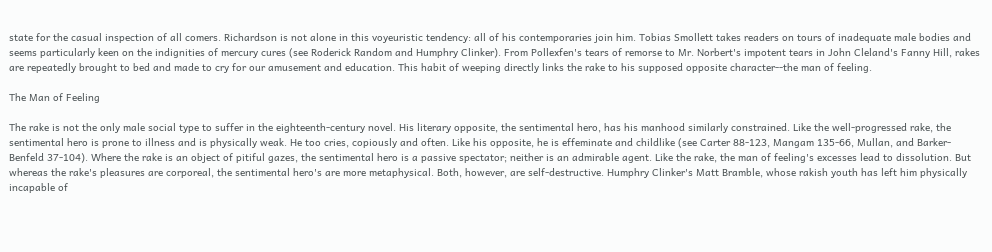state for the casual inspection of all comers. Richardson is not alone in this voyeuristic tendency: all of his contemporaries join him. Tobias Smollett takes readers on tours of inadequate male bodies and seems particularly keen on the indignities of mercury cures (see Roderick Random and Humphry Clinker). From Pollexfen's tears of remorse to Mr. Norbert's impotent tears in John Cleland's Fanny Hill, rakes are repeatedly brought to bed and made to cry for our amusement and education. This habit of weeping directly links the rake to his supposed opposite character--the man of feeling.

The Man of Feeling

The rake is not the only male social type to suffer in the eighteenth-century novel. His literary opposite, the sentimental hero, has his manhood similarly constrained. Like the well-progressed rake, the sentimental hero is prone to illness and is physically weak. He too cries, copiously and often. Like his opposite, he is effeminate and childlike (see Carter 88-123, Mangam 135-66, Mullan, and Barker-Benfeld 37-104). Where the rake is an object of pitiful gazes, the sentimental hero is a passive spectator; neither is an admirable agent. Like the rake, the man of feeling's excesses lead to dissolution. But whereas the rake's pleasures are corporeal, the sentimental hero's are more metaphysical. Both, however, are self-destructive. Humphry Clinker's Matt Bramble, whose rakish youth has left him physically incapable of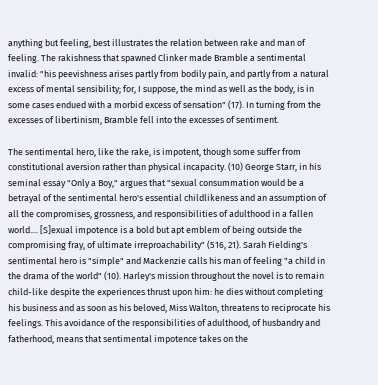anything but feeling, best illustrates the relation between rake and man of feeling. The rakishness that spawned Clinker made Bramble a sentimental invalid: "his peevishness arises partly from bodily pain, and partly from a natural excess of mental sensibility; for, I suppose, the mind as well as the body, is in some cases endued with a morbid excess of sensation" (17). In turning from the excesses of libertinism, Bramble fell into the excesses of sentiment.

The sentimental hero, like the rake, is impotent, though some suffer from constitutional aversion rather than physical incapacity. (10) George Starr, in his seminal essay "Only a Boy," argues that "sexual consummation would be a betrayal of the sentimental hero's essential childlikeness and an assumption of all the compromises, grossness, and responsibilities of adulthood in a fallen world.... [S]exual impotence is a bold but apt emblem of being outside the compromising fray, of ultimate irreproachability" (516, 21). Sarah Fielding's sentimental hero is "simple" and Mackenzie calls his man of feeling "a child in the drama of the world" (10). Harley's mission throughout the novel is to remain child-like despite the experiences thrust upon him: he dies without completing his business and as soon as his beloved, Miss Walton, threatens to reciprocate his feelings. This avoidance of the responsibilities of adulthood, of husbandry and fatherhood, means that sentimental impotence takes on the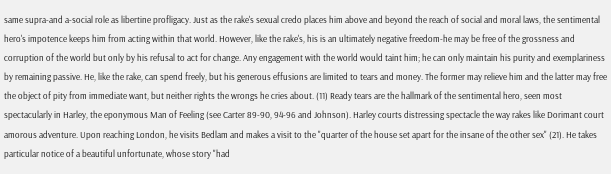same supra-and a-social role as libertine profligacy. Just as the rake's sexual credo places him above and beyond the reach of social and moral laws, the sentimental hero's impotence keeps him from acting within that world. However, like the rake's, his is an ultimately negative freedom-he may be free of the grossness and corruption of the world but only by his refusal to act for change. Any engagement with the world would taint him; he can only maintain his purity and exemplariness by remaining passive. He, like the rake, can spend freely, but his generous effusions are limited to tears and money. The former may relieve him and the latter may free the object of pity from immediate want, but neither rights the wrongs he cries about. (11) Ready tears are the hallmark of the sentimental hero, seen most spectacularly in Harley, the eponymous Man of Feeling (see Carter 89-90, 94-96 and Johnson). Harley courts distressing spectacle the way rakes like Dorimant court amorous adventure. Upon reaching London, he visits Bedlam and makes a visit to the "quarter of the house set apart for the insane of the other sex" (21). He takes particular notice of a beautiful unfortunate, whose story "had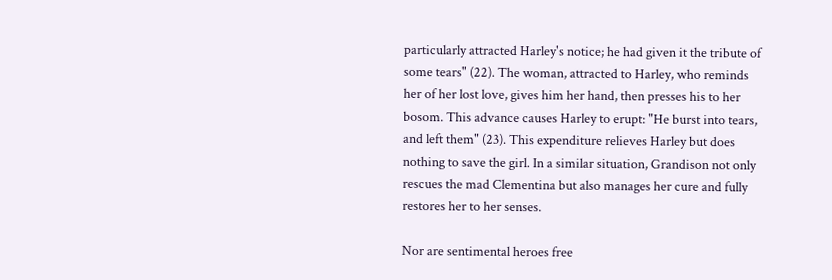particularly attracted Harley's notice; he had given it the tribute of some tears" (22). The woman, attracted to Harley, who reminds her of her lost love, gives him her hand, then presses his to her bosom. This advance causes Harley to erupt: "He burst into tears, and left them" (23). This expenditure relieves Harley but does nothing to save the girl. In a similar situation, Grandison not only rescues the mad Clementina but also manages her cure and fully restores her to her senses.

Nor are sentimental heroes free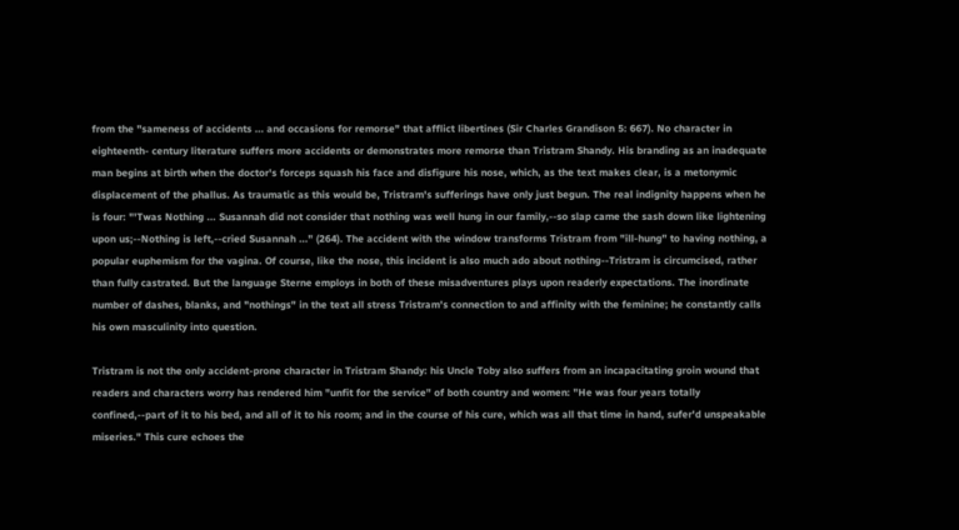from the "sameness of accidents ... and occasions for remorse" that afflict libertines (Sir Charles Grandison 5: 667). No character in eighteenth- century literature suffers more accidents or demonstrates more remorse than Tristram Shandy. His branding as an inadequate man begins at birth when the doctor's forceps squash his face and disfigure his nose, which, as the text makes clear, is a metonymic displacement of the phallus. As traumatic as this would be, Tristram's sufferings have only just begun. The real indignity happens when he is four: "'Twas Nothing ... Susannah did not consider that nothing was well hung in our family,--so slap came the sash down like lightening upon us;--Nothing is left,--cried Susannah ..." (264). The accident with the window transforms Tristram from "ill-hung" to having nothing, a popular euphemism for the vagina. Of course, like the nose, this incident is also much ado about nothing--Tristram is circumcised, rather than fully castrated. But the language Sterne employs in both of these misadventures plays upon readerly expectations. The inordinate number of dashes, blanks, and "nothings" in the text all stress Tristram's connection to and affinity with the feminine; he constantly calls his own masculinity into question.

Tristram is not the only accident-prone character in Tristram Shandy: his Uncle Toby also suffers from an incapacitating groin wound that readers and characters worry has rendered him "unfit for the service" of both country and women: "He was four years totally confined,--part of it to his bed, and all of it to his room; and in the course of his cure, which was all that time in hand, sufer'd unspeakable miseries." This cure echoes the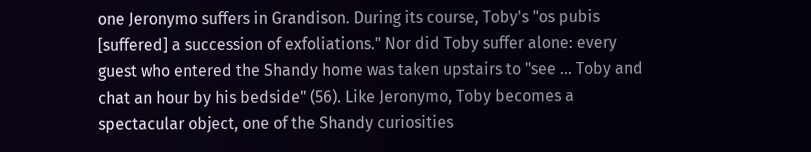one Jeronymo suffers in Grandison. During its course, Toby's "os pubis [suffered] a succession of exfoliations." Nor did Toby suffer alone: every guest who entered the Shandy home was taken upstairs to "see ... Toby and chat an hour by his bedside" (56). Like Jeronymo, Toby becomes a spectacular object, one of the Shandy curiosities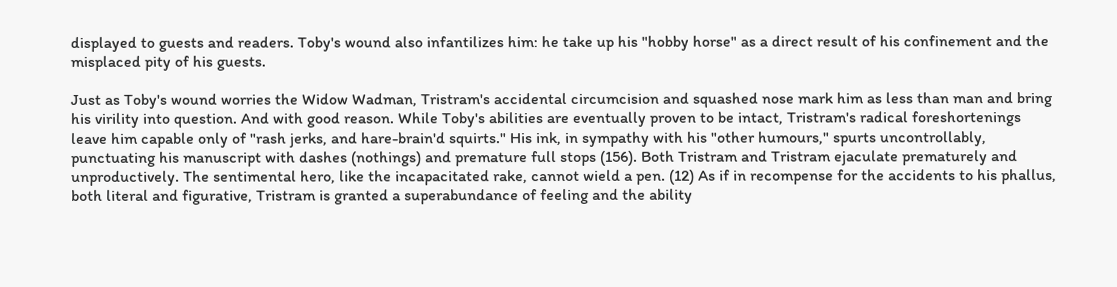displayed to guests and readers. Toby's wound also infantilizes him: he take up his "hobby horse" as a direct result of his confinement and the misplaced pity of his guests.

Just as Toby's wound worries the Widow Wadman, Tristram's accidental circumcision and squashed nose mark him as less than man and bring his virility into question. And with good reason. While Toby's abilities are eventually proven to be intact, Tristram's radical foreshortenings leave him capable only of "rash jerks, and hare-brain'd squirts." His ink, in sympathy with his "other humours," spurts uncontrollably, punctuating his manuscript with dashes (nothings) and premature full stops (156). Both Tristram and Tristram ejaculate prematurely and unproductively. The sentimental hero, like the incapacitated rake, cannot wield a pen. (12) As if in recompense for the accidents to his phallus, both literal and figurative, Tristram is granted a superabundance of feeling and the ability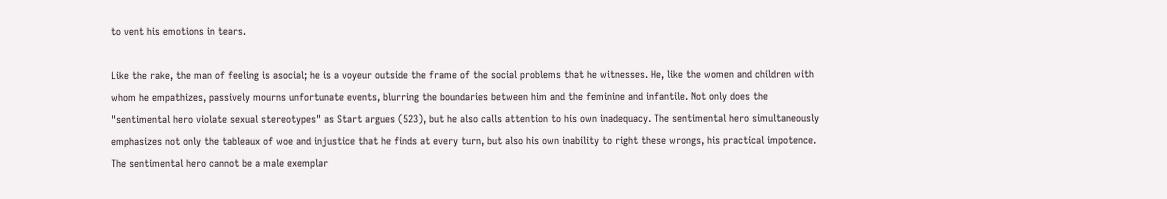to vent his emotions in tears.

Like the rake, the man of feeling is asocial; he is a voyeur outside the frame of the social problems that he witnesses. He, like the women and children with whom he empathizes, passively mourns unfortunate events, blurring the boundaries between him and the feminine and infantile. Not only does the "sentimental hero violate sexual stereotypes" as Start argues (523), but he also calls attention to his own inadequacy. The sentimental hero simultaneously emphasizes not only the tableaux of woe and injustice that he finds at every turn, but also his own inability to right these wrongs, his practical impotence. The sentimental hero cannot be a male exemplar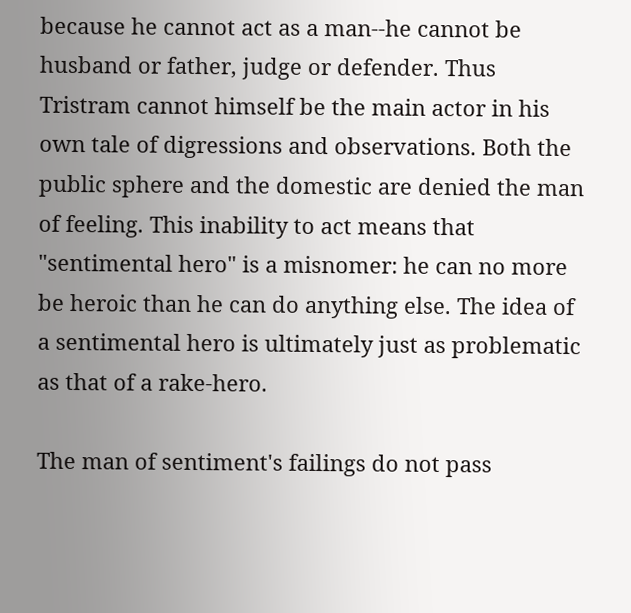because he cannot act as a man--he cannot be husband or father, judge or defender. Thus Tristram cannot himself be the main actor in his own tale of digressions and observations. Both the public sphere and the domestic are denied the man of feeling. This inability to act means that "sentimental hero" is a misnomer: he can no more be heroic than he can do anything else. The idea of a sentimental hero is ultimately just as problematic as that of a rake-hero.

The man of sentiment's failings do not pass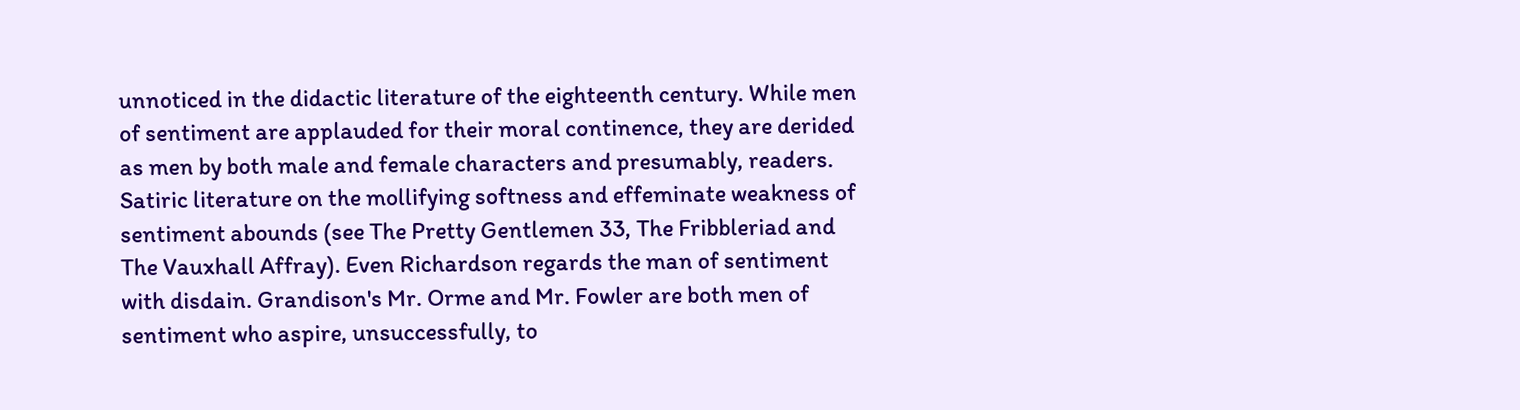unnoticed in the didactic literature of the eighteenth century. While men of sentiment are applauded for their moral continence, they are derided as men by both male and female characters and presumably, readers. Satiric literature on the mollifying softness and effeminate weakness of sentiment abounds (see The Pretty Gentlemen 33, The Fribbleriad and The Vauxhall Affray). Even Richardson regards the man of sentiment with disdain. Grandison's Mr. Orme and Mr. Fowler are both men of sentiment who aspire, unsuccessfully, to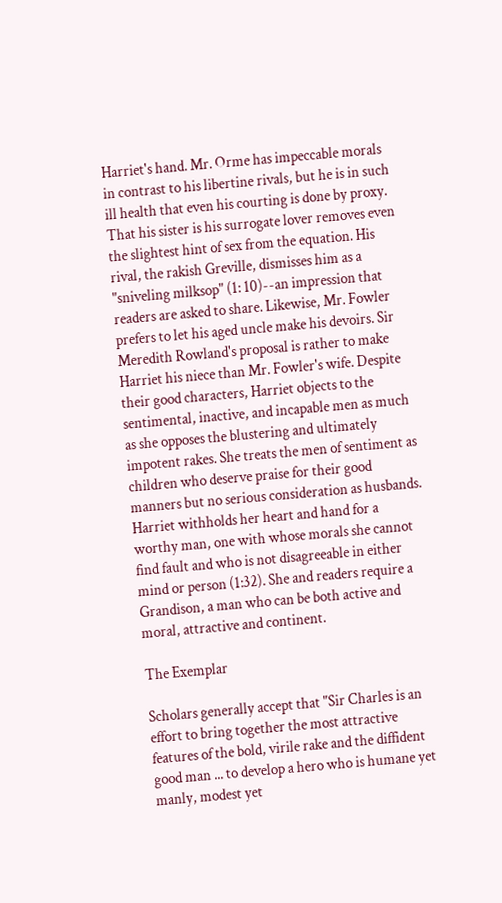Harriet's hand. Mr. Orme has impeccable morals in contrast to his libertine rivals, but he is in such ill health that even his courting is done by proxy. That his sister is his surrogate lover removes even the slightest hint of sex from the equation. His rival, the rakish Greville, dismisses him as a "sniveling milksop" (1: 10)--an impression that readers are asked to share. Likewise, Mr. Fowler prefers to let his aged uncle make his devoirs. Sir Meredith Rowland's proposal is rather to make Harriet his niece than Mr. Fowler's wife. Despite their good characters, Harriet objects to the sentimental, inactive, and incapable men as much as she opposes the blustering and ultimately impotent rakes. She treats the men of sentiment as children who deserve praise for their good manners but no serious consideration as husbands. Harriet withholds her heart and hand for a worthy man, one with whose morals she cannot find fault and who is not disagreeable in either mind or person (1:32). She and readers require a Grandison, a man who can be both active and moral, attractive and continent.

The Exemplar

Scholars generally accept that "Sir Charles is an effort to bring together the most attractive features of the bold, virile rake and the diffident good man ... to develop a hero who is humane yet manly, modest yet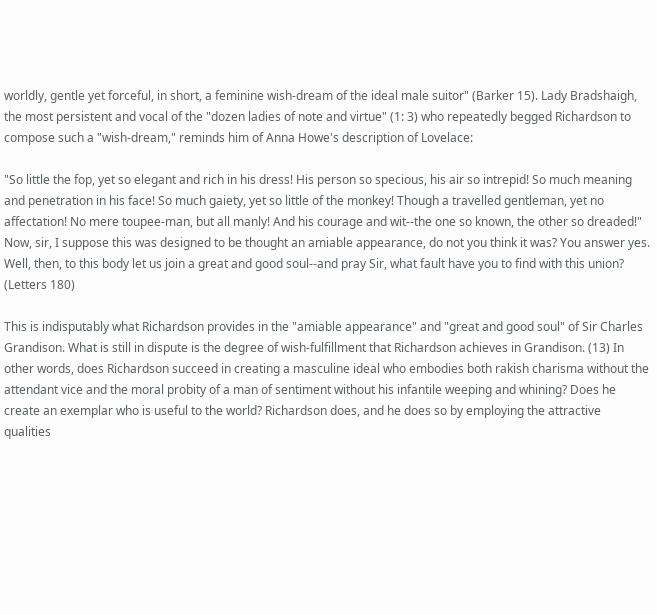worldly, gentle yet forceful, in short, a feminine wish-dream of the ideal male suitor" (Barker 15). Lady Bradshaigh, the most persistent and vocal of the "dozen ladies of note and virtue" (1: 3) who repeatedly begged Richardson to compose such a "wish-dream," reminds him of Anna Howe's description of Lovelace:

"So little the fop, yet so elegant and rich in his dress! His person so specious, his air so intrepid! So much meaning and penetration in his face! So much gaiety, yet so little of the monkey! Though a travelled gentleman, yet no affectation! No mere toupee-man, but all manly! And his courage and wit--the one so known, the other so dreaded!" Now, sir, I suppose this was designed to be thought an amiable appearance, do not you think it was? You answer yes. Well, then, to this body let us join a great and good soul--and pray Sir, what fault have you to find with this union? (Letters 180)

This is indisputably what Richardson provides in the "amiable appearance" and "great and good soul" of Sir Charles Grandison. What is still in dispute is the degree of wish-fulfillment that Richardson achieves in Grandison. (13) In other words, does Richardson succeed in creating a masculine ideal who embodies both rakish charisma without the attendant vice and the moral probity of a man of sentiment without his infantile weeping and whining? Does he create an exemplar who is useful to the world? Richardson does, and he does so by employing the attractive qualities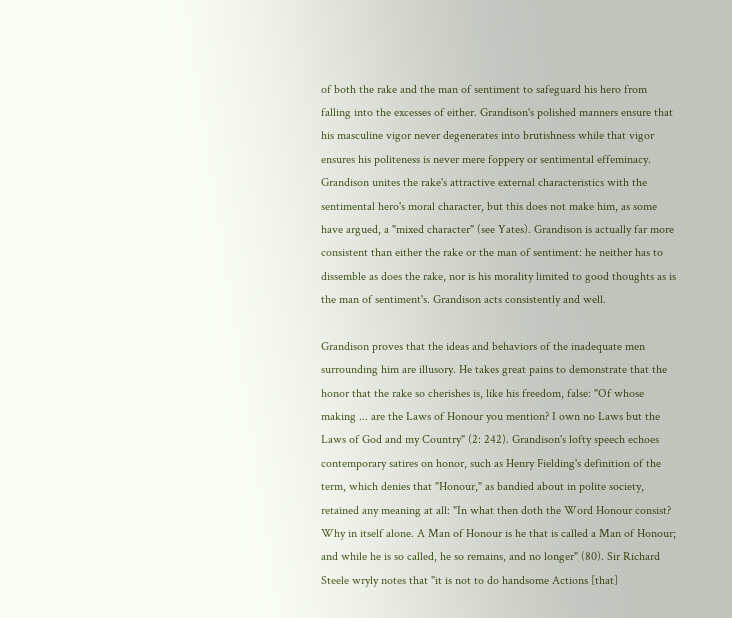of both the rake and the man of sentiment to safeguard his hero from falling into the excesses of either. Grandison's polished manners ensure that his masculine vigor never degenerates into brutishness while that vigor ensures his politeness is never mere foppery or sentimental effeminacy. Grandison unites the rake's attractive external characteristics with the sentimental hero's moral character, but this does not make him, as some have argued, a "mixed character" (see Yates). Grandison is actually far more consistent than either the rake or the man of sentiment: he neither has to dissemble as does the rake, nor is his morality limited to good thoughts as is the man of sentiment's. Grandison acts consistently and well.

Grandison proves that the ideas and behaviors of the inadequate men surrounding him are illusory. He takes great pains to demonstrate that the honor that the rake so cherishes is, like his freedom, false: "Of whose making ... are the Laws of Honour you mention? I own no Laws but the Laws of God and my Country" (2: 242). Grandison's lofty speech echoes contemporary satires on honor, such as Henry Fielding's definition of the term, which denies that "Honour," as bandied about in polite society, retained any meaning at all: "In what then doth the Word Honour consist? Why in itself alone. A Man of Honour is he that is called a Man of Honour; and while he is so called, he so remains, and no longer" (80). Sir Richard Steele wryly notes that "it is not to do handsome Actions [that]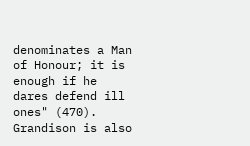denominates a Man of Honour; it is enough if he dares defend ill ones" (470). Grandison is also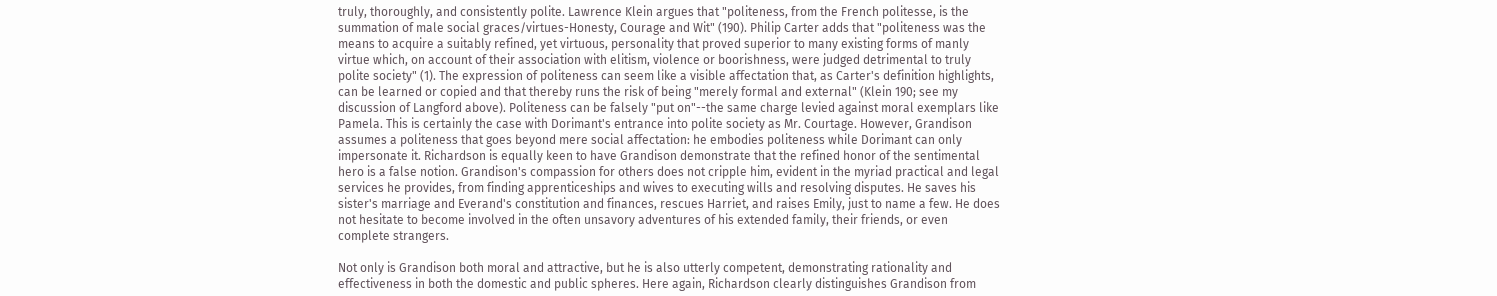truly, thoroughly, and consistently polite. Lawrence Klein argues that "politeness, from the French politesse, is the summation of male social graces/virtues-Honesty, Courage and Wit" (190). Philip Carter adds that "politeness was the means to acquire a suitably refined, yet virtuous, personality that proved superior to many existing forms of manly virtue which, on account of their association with elitism, violence or boorishness, were judged detrimental to truly polite society" (1). The expression of politeness can seem like a visible affectation that, as Carter's definition highlights, can be learned or copied and that thereby runs the risk of being "merely formal and external" (Klein 190; see my discussion of Langford above). Politeness can be falsely "put on"--the same charge levied against moral exemplars like Pamela. This is certainly the case with Dorimant's entrance into polite society as Mr. Courtage. However, Grandison assumes a politeness that goes beyond mere social affectation: he embodies politeness while Dorimant can only impersonate it. Richardson is equally keen to have Grandison demonstrate that the refined honor of the sentimental hero is a false notion. Grandison's compassion for others does not cripple him, evident in the myriad practical and legal services he provides, from finding apprenticeships and wives to executing wills and resolving disputes. He saves his sister's marriage and Everand's constitution and finances, rescues Harriet, and raises Emily, just to name a few. He does not hesitate to become involved in the often unsavory adventures of his extended family, their friends, or even complete strangers.

Not only is Grandison both moral and attractive, but he is also utterly competent, demonstrating rationality and effectiveness in both the domestic and public spheres. Here again, Richardson clearly distinguishes Grandison from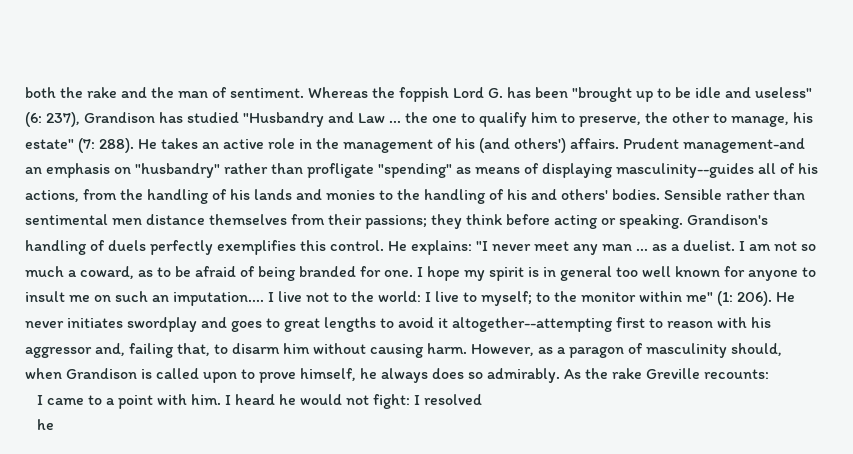both the rake and the man of sentiment. Whereas the foppish Lord G. has been "brought up to be idle and useless" (6: 237), Grandison has studied "Husbandry and Law ... the one to qualify him to preserve, the other to manage, his estate" (7: 288). He takes an active role in the management of his (and others') affairs. Prudent management-and an emphasis on "husbandry" rather than profligate "spending" as means of displaying masculinity--guides all of his actions, from the handling of his lands and monies to the handling of his and others' bodies. Sensible rather than sentimental men distance themselves from their passions; they think before acting or speaking. Grandison's handling of duels perfectly exemplifies this control. He explains: "I never meet any man ... as a duelist. I am not so much a coward, as to be afraid of being branded for one. I hope my spirit is in general too well known for anyone to insult me on such an imputation.... I live not to the world: I live to myself; to the monitor within me" (1: 206). He never initiates swordplay and goes to great lengths to avoid it altogether--attempting first to reason with his aggressor and, failing that, to disarm him without causing harm. However, as a paragon of masculinity should, when Grandison is called upon to prove himself, he always does so admirably. As the rake Greville recounts:
   I came to a point with him. I heard he would not fight: I resolved
   he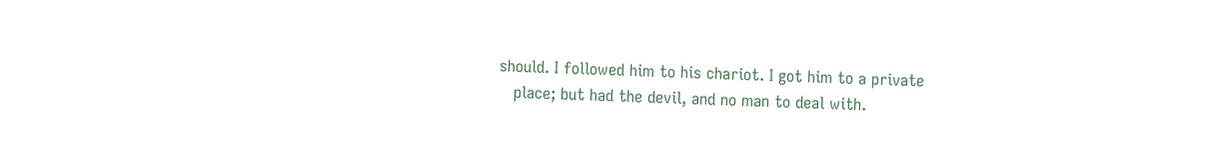should. I followed him to his chariot. I got him to a private
   place; but had the devil, and no man to deal with.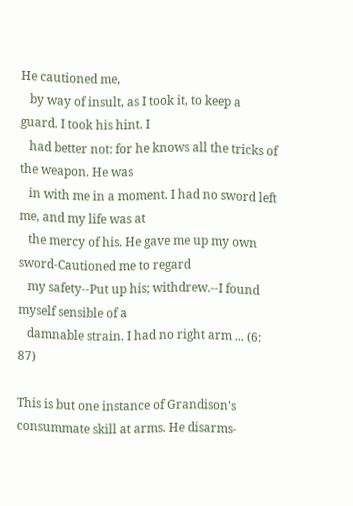He cautioned me,
   by way of insult, as I took it, to keep a guard. I took his hint. I
   had better not: for he knows all the tricks of the weapon. He was
   in with me in a moment. I had no sword left me, and my life was at
   the mercy of his. He gave me up my own sword-Cautioned me to regard
   my safety--Put up his; withdrew.--I found myself sensible of a
   damnable strain. I had no right arm ... (6: 87)

This is but one instance of Grandison's consummate skill at arms. He disarms-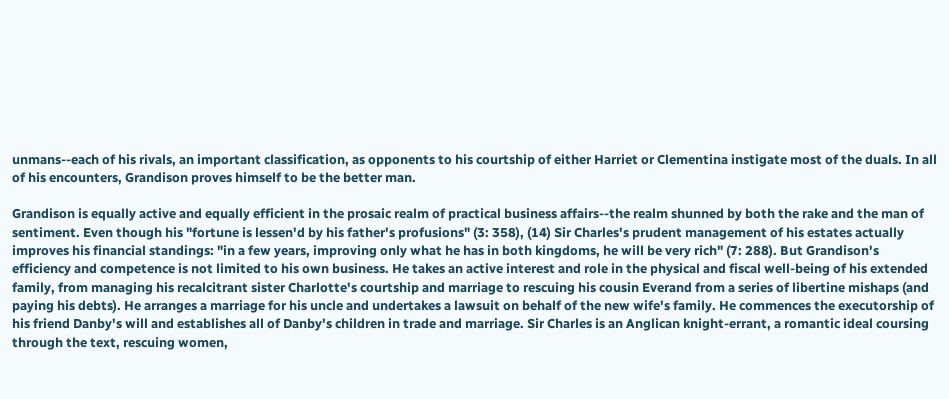unmans--each of his rivals, an important classification, as opponents to his courtship of either Harriet or Clementina instigate most of the duals. In all of his encounters, Grandison proves himself to be the better man.

Grandison is equally active and equally efficient in the prosaic realm of practical business affairs--the realm shunned by both the rake and the man of sentiment. Even though his "fortune is lessen'd by his father's profusions" (3: 358), (14) Sir Charles's prudent management of his estates actually improves his financial standings: "in a few years, improving only what he has in both kingdoms, he will be very rich" (7: 288). But Grandison's efficiency and competence is not limited to his own business. He takes an active interest and role in the physical and fiscal well-being of his extended family, from managing his recalcitrant sister Charlotte's courtship and marriage to rescuing his cousin Everand from a series of libertine mishaps (and paying his debts). He arranges a marriage for his uncle and undertakes a lawsuit on behalf of the new wife's family. He commences the executorship of his friend Danby's will and establishes all of Danby's children in trade and marriage. Sir Charles is an Anglican knight-errant, a romantic ideal coursing through the text, rescuing women,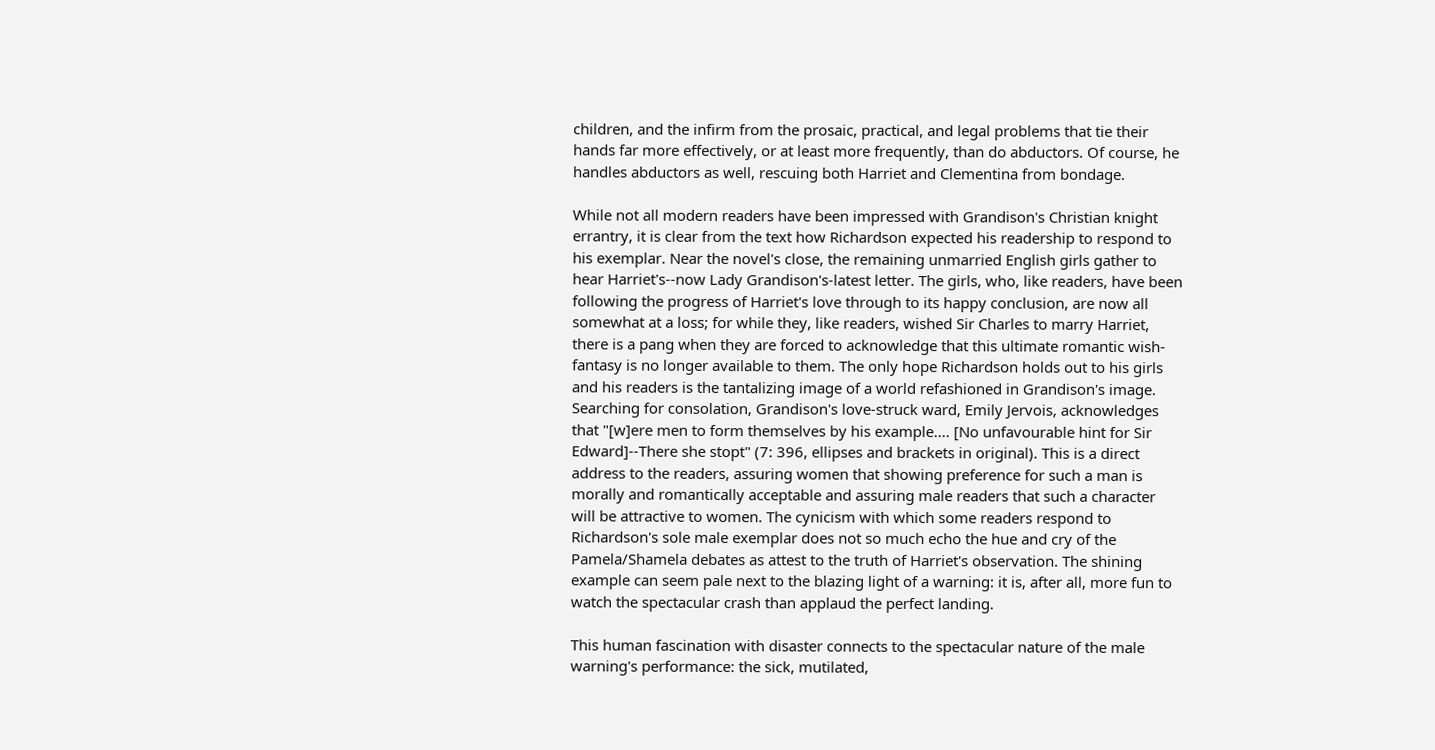children, and the infirm from the prosaic, practical, and legal problems that tie their hands far more effectively, or at least more frequently, than do abductors. Of course, he handles abductors as well, rescuing both Harriet and Clementina from bondage.

While not all modern readers have been impressed with Grandison's Christian knight errantry, it is clear from the text how Richardson expected his readership to respond to his exemplar. Near the novel's close, the remaining unmarried English girls gather to hear Harriet's--now Lady Grandison's-latest letter. The girls, who, like readers, have been following the progress of Harriet's love through to its happy conclusion, are now all somewhat at a loss; for while they, like readers, wished Sir Charles to marry Harriet, there is a pang when they are forced to acknowledge that this ultimate romantic wish-fantasy is no longer available to them. The only hope Richardson holds out to his girls and his readers is the tantalizing image of a world refashioned in Grandison's image. Searching for consolation, Grandison's love-struck ward, Emily Jervois, acknowledges that "[w]ere men to form themselves by his example.... [No unfavourable hint for Sir Edward]--There she stopt" (7: 396, ellipses and brackets in original). This is a direct address to the readers, assuring women that showing preference for such a man is morally and romantically acceptable and assuring male readers that such a character will be attractive to women. The cynicism with which some readers respond to Richardson's sole male exemplar does not so much echo the hue and cry of the Pamela/Shamela debates as attest to the truth of Harriet's observation. The shining example can seem pale next to the blazing light of a warning: it is, after all, more fun to watch the spectacular crash than applaud the perfect landing.

This human fascination with disaster connects to the spectacular nature of the male warning's performance: the sick, mutilated,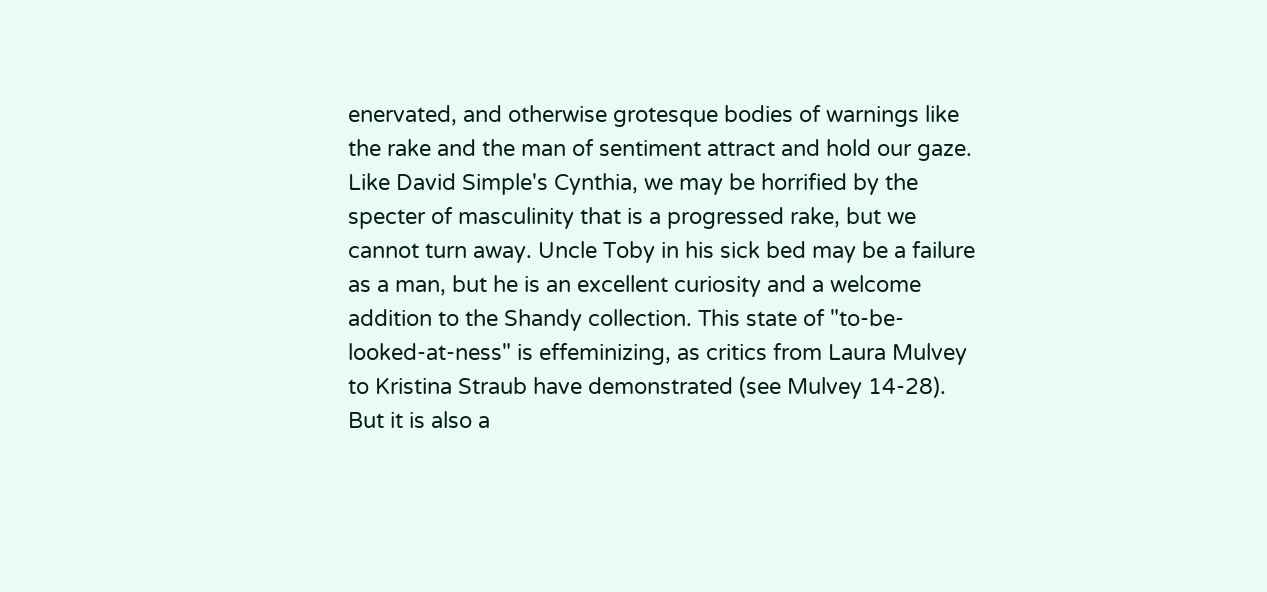enervated, and otherwise grotesque bodies of warnings like the rake and the man of sentiment attract and hold our gaze. Like David Simple's Cynthia, we may be horrified by the specter of masculinity that is a progressed rake, but we cannot turn away. Uncle Toby in his sick bed may be a failure as a man, but he is an excellent curiosity and a welcome addition to the Shandy collection. This state of "to-be-looked-at-ness" is effeminizing, as critics from Laura Mulvey to Kristina Straub have demonstrated (see Mulvey 14-28). But it is also a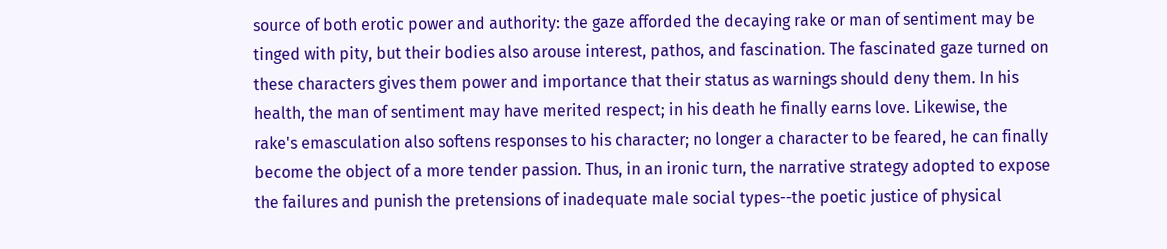source of both erotic power and authority: the gaze afforded the decaying rake or man of sentiment may be tinged with pity, but their bodies also arouse interest, pathos, and fascination. The fascinated gaze turned on these characters gives them power and importance that their status as warnings should deny them. In his health, the man of sentiment may have merited respect; in his death he finally earns love. Likewise, the rake's emasculation also softens responses to his character; no longer a character to be feared, he can finally become the object of a more tender passion. Thus, in an ironic turn, the narrative strategy adopted to expose the failures and punish the pretensions of inadequate male social types--the poetic justice of physical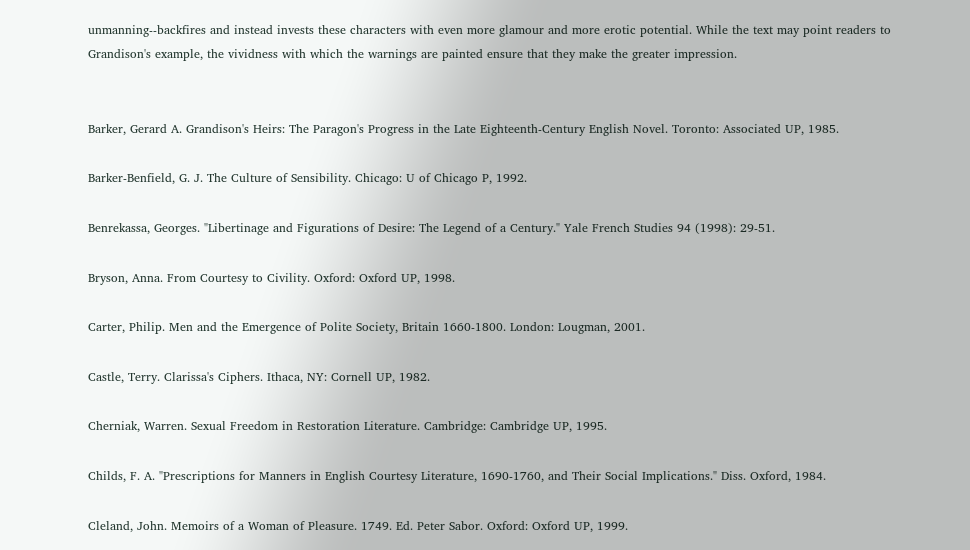unmanning--backfires and instead invests these characters with even more glamour and more erotic potential. While the text may point readers to Grandison's example, the vividness with which the warnings are painted ensure that they make the greater impression.


Barker, Gerard A. Grandison's Heirs: The Paragon's Progress in the Late Eighteenth-Century English Novel. Toronto: Associated UP, 1985.

Barker-Benfield, G. J. The Culture of Sensibility. Chicago: U of Chicago P, 1992.

Benrekassa, Georges. "Libertinage and Figurations of Desire: The Legend of a Century." Yale French Studies 94 (1998): 29-51.

Bryson, Anna. From Courtesy to Civility. Oxford: Oxford UP, 1998.

Carter, Philip. Men and the Emergence of Polite Society, Britain 1660-1800. London: Lougman, 2001.

Castle, Terry. Clarissa's Ciphers. Ithaca, NY: Cornell UP, 1982.

Cherniak, Warren. Sexual Freedom in Restoration Literature. Cambridge: Cambridge UP, 1995.

Childs, F. A. "Prescriptions for Manners in English Courtesy Literature, 1690-1760, and Their Social Implications." Diss. Oxford, 1984.

Cleland, John. Memoirs of a Woman of Pleasure. 1749. Ed. Peter Sabor. Oxford: Oxford UP, 1999.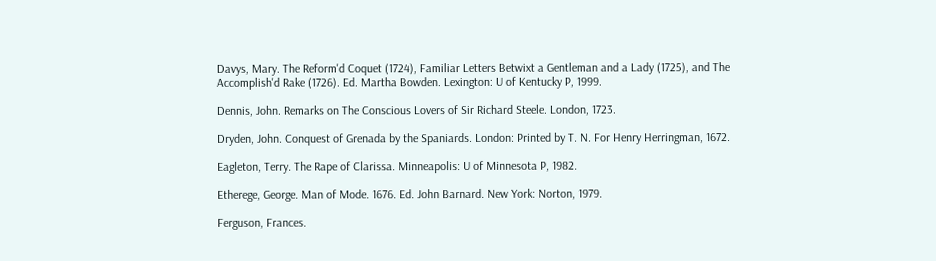Davys, Mary. The Reform'd Coquet (1724), Familiar Letters Betwixt a Gentleman and a Lady (1725), and The Accomplish'd Rake (1726). Ed. Martha Bowden. Lexington: U of Kentucky P, 1999.

Dennis, John. Remarks on The Conscious Lovers of Sir Richard Steele. London, 1723.

Dryden, John. Conquest of Grenada by the Spaniards. London: Printed by T. N. For Henry Herringman, 1672.

Eagleton, Terry. The Rape of Clarissa. Minneapolis: U of Minnesota P, 1982.

Etherege, George. Man of Mode. 1676. Ed. John Barnard. New York: Norton, 1979.

Ferguson, Frances.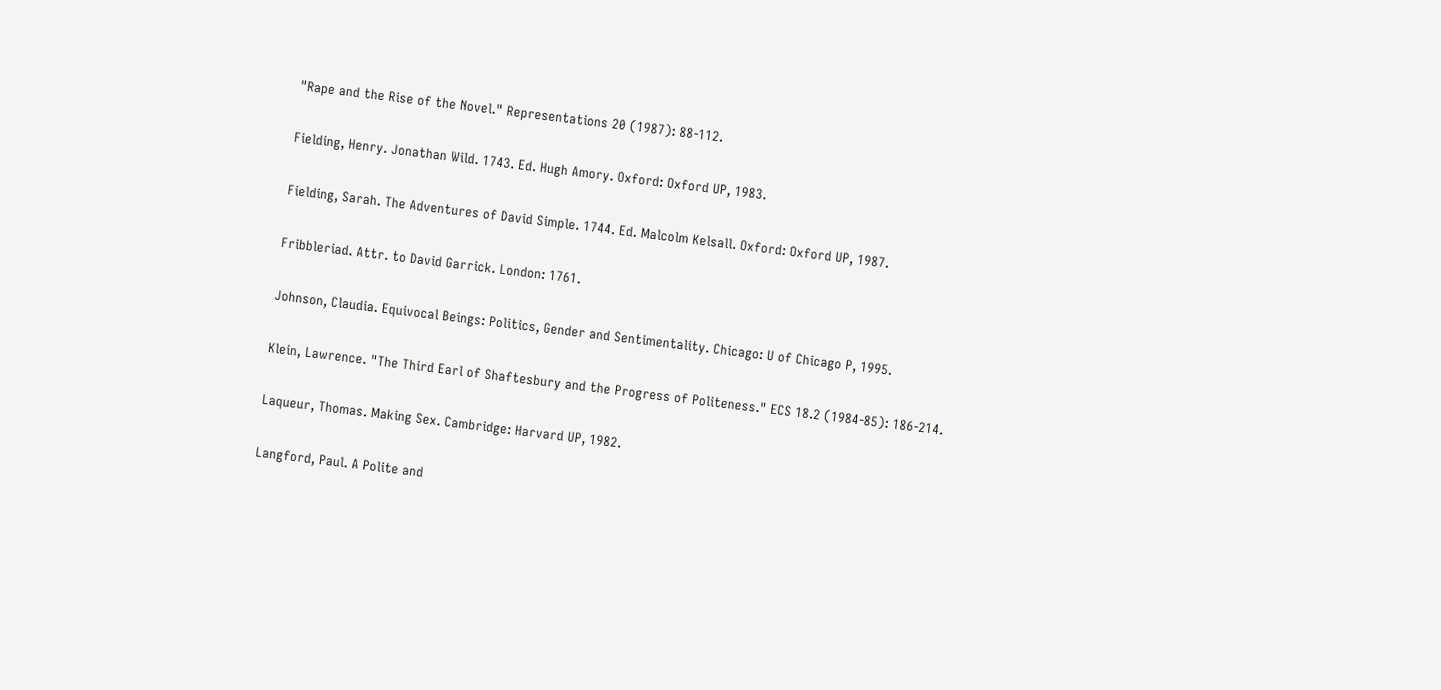"Rape and the Rise of the Novel." Representations 20 (1987): 88-112.

Fielding, Henry. Jonathan Wild. 1743. Ed. Hugh Amory. Oxford: Oxford UP, 1983.

Fielding, Sarah. The Adventures of David Simple. 1744. Ed. Malcolm Kelsall. Oxford: Oxford UP, 1987.

Fribbleriad. Attr. to David Garrick. London: 1761.

Johnson, Claudia. Equivocal Beings: Politics, Gender and Sentimentality. Chicago: U of Chicago P, 1995.

Klein, Lawrence. "The Third Earl of Shaftesbury and the Progress of Politeness." ECS 18.2 (1984-85): 186-214.

Laqueur, Thomas. Making Sex. Cambridge: Harvard UP, 1982.

Langford, Paul. A Polite and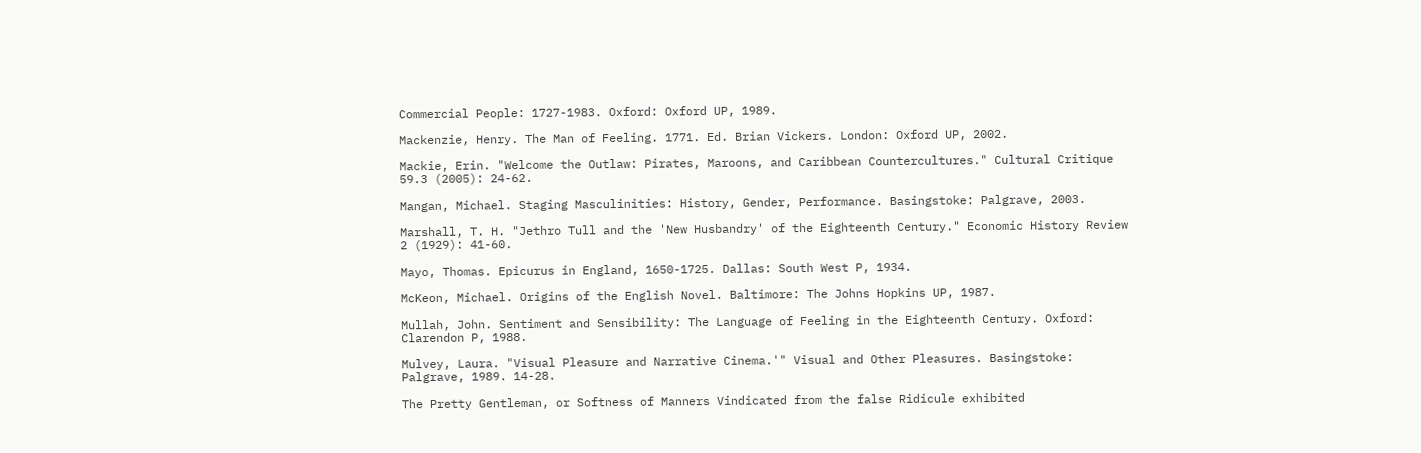Commercial People: 1727-1983. Oxford: Oxford UP, 1989.

Mackenzie, Henry. The Man of Feeling. 1771. Ed. Brian Vickers. London: Oxford UP, 2002.

Mackie, Erin. "Welcome the Outlaw: Pirates, Maroons, and Caribbean Countercultures." Cultural Critique 59.3 (2005): 24-62.

Mangan, Michael. Staging Masculinities: History, Gender, Performance. Basingstoke: Palgrave, 2003.

Marshall, T. H. "Jethro Tull and the 'New Husbandry' of the Eighteenth Century." Economic History Review 2 (1929): 41-60.

Mayo, Thomas. Epicurus in England, 1650-1725. Dallas: South West P, 1934.

McKeon, Michael. Origins of the English Novel. Baltimore: The Johns Hopkins UP, 1987.

Mullah, John. Sentiment and Sensibility: The Language of Feeling in the Eighteenth Century. Oxford: Clarendon P, 1988.

Mulvey, Laura. "Visual Pleasure and Narrative Cinema.'" Visual and Other Pleasures. Basingstoke: Palgrave, 1989. 14-28.

The Pretty Gentleman, or Softness of Manners Vindicated from the false Ridicule exhibited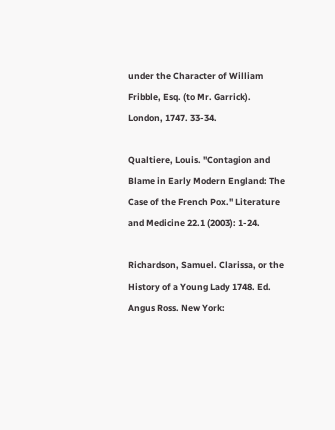under the Character of William Fribble, Esq. (to Mr. Garrick). London, 1747. 33-34.

Qualtiere, Louis. "Contagion and Blame in Early Modern England: The Case of the French Pox." Literature and Medicine 22.1 (2003): 1-24.

Richardson, Samuel. Clarissa, or the History of a Young Lady 1748. Ed. Angus Ross. New York: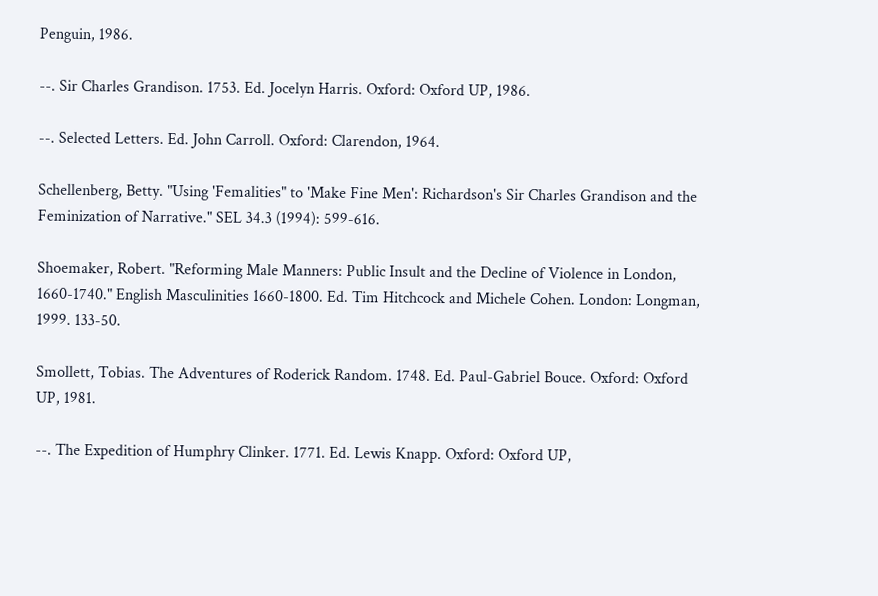Penguin, 1986.

--. Sir Charles Grandison. 1753. Ed. Jocelyn Harris. Oxford: Oxford UP, 1986.

--. Selected Letters. Ed. John Carroll. Oxford: Clarendon, 1964.

Schellenberg, Betty. "Using 'Femalities" to 'Make Fine Men': Richardson's Sir Charles Grandison and the Feminization of Narrative." SEL 34.3 (1994): 599-616.

Shoemaker, Robert. "Reforming Male Manners: Public Insult and the Decline of Violence in London, 1660-1740." English Masculinities 1660-1800. Ed. Tim Hitchcock and Michele Cohen. London: Longman, 1999. 133-50.

Smollett, Tobias. The Adventures of Roderick Random. 1748. Ed. Paul-Gabriel Bouce. Oxford: Oxford UP, 1981.

--. The Expedition of Humphry Clinker. 1771. Ed. Lewis Knapp. Oxford: Oxford UP,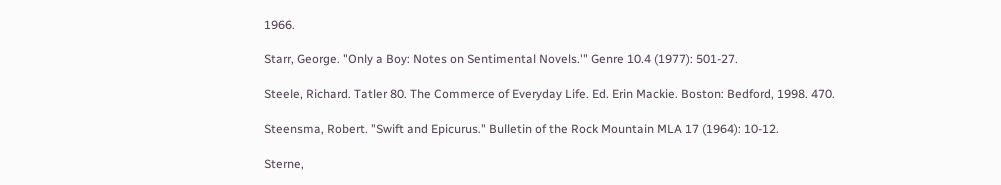1966.

Starr, George. "Only a Boy: Notes on Sentimental Novels.'" Genre 10.4 (1977): 501-27.

Steele, Richard. Tatler 80. The Commerce of Everyday Life. Ed. Erin Mackie. Boston: Bedford, 1998. 470.

Steensma, Robert. "Swift and Epicurus." Bulletin of the Rock Mountain MLA 17 (1964): 10-12.

Sterne,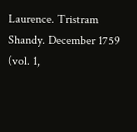Laurence. Tristram Shandy. December 1759 (vol. 1,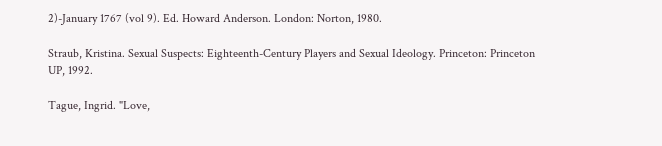2)-January 1767 (vol 9). Ed. Howard Anderson. London: Norton, 1980.

Straub, Kristina. Sexual Suspects: Eighteenth-Century Players and Sexual Ideology. Princeton: Princeton UP, 1992.

Tague, Ingrid. "Love,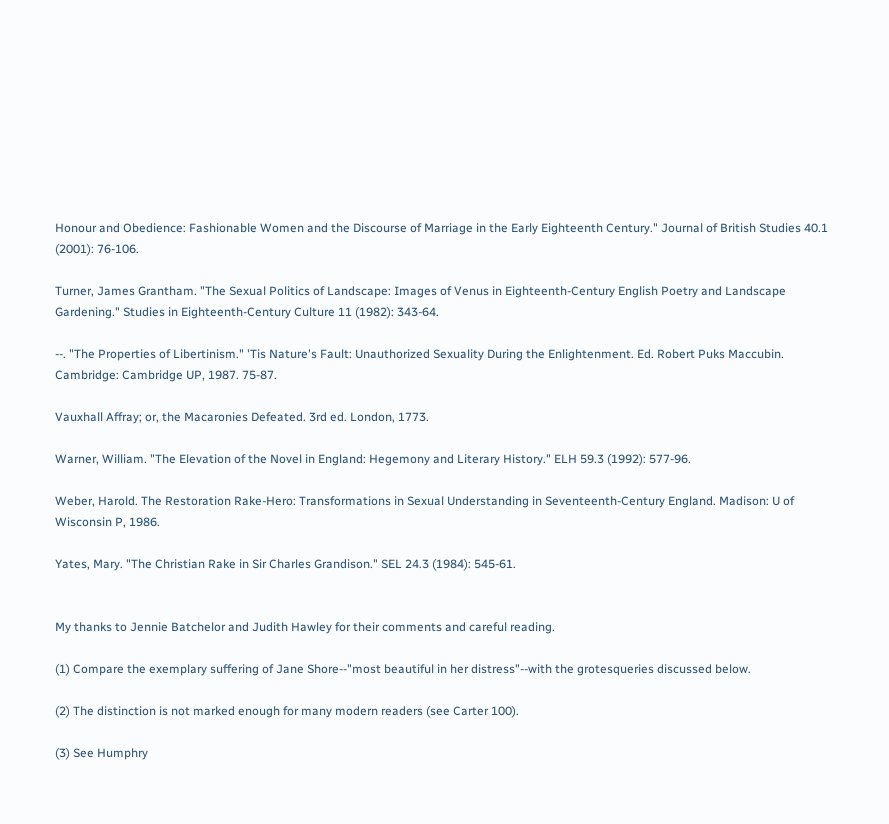Honour and Obedience: Fashionable Women and the Discourse of Marriage in the Early Eighteenth Century." Journal of British Studies 40.1 (2001): 76-106.

Turner, James Grantham. "The Sexual Politics of Landscape: Images of Venus in Eighteenth-Century English Poetry and Landscape Gardening." Studies in Eighteenth-Century Culture 11 (1982): 343-64.

--. "The Properties of Libertinism." 'Tis Nature's Fault: Unauthorized Sexuality During the Enlightenment. Ed. Robert Puks Maccubin. Cambridge: Cambridge UP, 1987. 75-87.

Vauxhall Affray; or, the Macaronies Defeated. 3rd ed. London, 1773.

Warner, William. "The Elevation of the Novel in England: Hegemony and Literary History." ELH 59.3 (1992): 577-96.

Weber, Harold. The Restoration Rake-Hero: Transformations in Sexual Understanding in Seventeenth-Century England. Madison: U of Wisconsin P, 1986.

Yates, Mary. "The Christian Rake in Sir Charles Grandison." SEL 24.3 (1984): 545-61.


My thanks to Jennie Batchelor and Judith Hawley for their comments and careful reading.

(1) Compare the exemplary suffering of Jane Shore--"most beautiful in her distress"--with the grotesqueries discussed below.

(2) The distinction is not marked enough for many modern readers (see Carter 100).

(3) See Humphry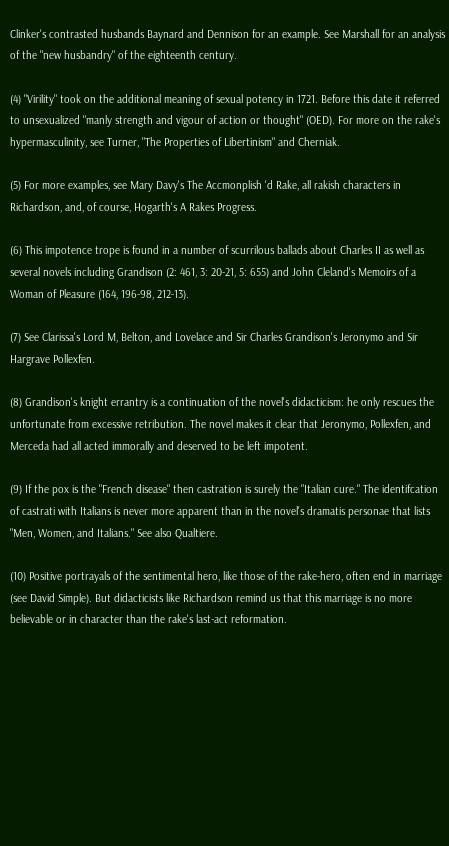Clinker's contrasted husbands Baynard and Dennison for an example. See Marshall for an analysis of the "new husbandry" of the eighteenth century.

(4) "Virility" took on the additional meaning of sexual potency in 1721. Before this date it referred to unsexualized "manly strength and vigour of action or thought" (OED). For more on the rake's hypermasculinity, see Turner, "The Properties of Libertinism" and Cherniak.

(5) For more examples, see Mary Davy's The Accmonplish 'd Rake, all rakish characters in Richardson, and, of course, Hogarth's A Rakes Progress.

(6) This impotence trope is found in a number of scurrilous ballads about Charles II as well as several novels including Grandison (2: 461, 3: 20-21, 5: 655) and John Cleland's Memoirs of a Woman of Pleasure (164, 196-98, 212-13).

(7) See Clarissa's Lord M, Belton, and Lovelace and Sir Charles Grandison's Jeronymo and Sir Hargrave Pollexfen.

(8) Grandison's knight errantry is a continuation of the novel's didacticism: he only rescues the unfortunate from excessive retribution. The novel makes it clear that Jeronymo, Pollexfen, and Merceda had all acted immorally and deserved to be left impotent.

(9) If the pox is the "French disease" then castration is surely the "Italian cure." The identifcation of castrati with Italians is never more apparent than in the novel's dramatis personae that lists "Men, Women, and Italians." See also Qualtiere.

(10) Positive portrayals of the sentimental hero, like those of the rake-hero, often end in marriage (see David Simple). But didacticists like Richardson remind us that this marriage is no more believable or in character than the rake's last-act reformation.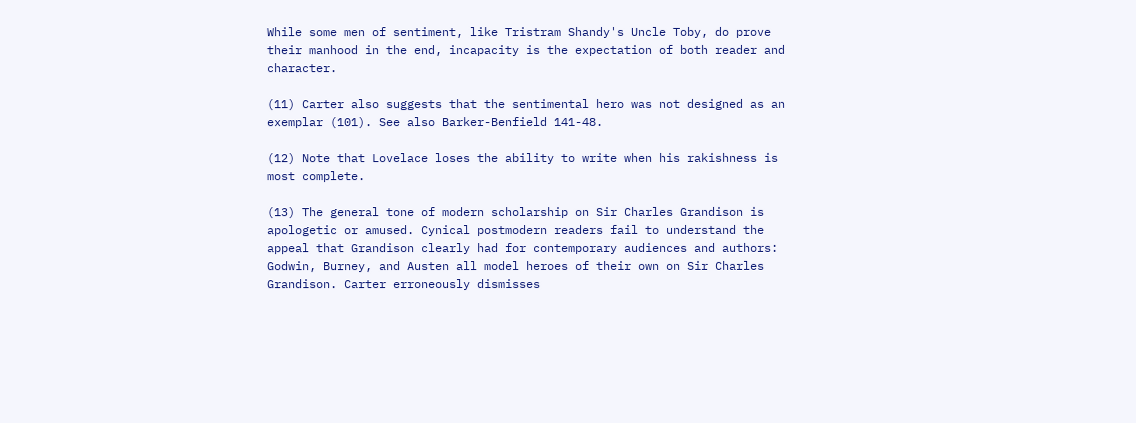While some men of sentiment, like Tristram Shandy's Uncle Toby, do prove their manhood in the end, incapacity is the expectation of both reader and character.

(11) Carter also suggests that the sentimental hero was not designed as an exemplar (101). See also Barker-Benfield 141-48.

(12) Note that Lovelace loses the ability to write when his rakishness is most complete.

(13) The general tone of modern scholarship on Sir Charles Grandison is apologetic or amused. Cynical postmodern readers fail to understand the appeal that Grandison clearly had for contemporary audiences and authors: Godwin, Burney, and Austen all model heroes of their own on Sir Charles Grandison. Carter erroneously dismisses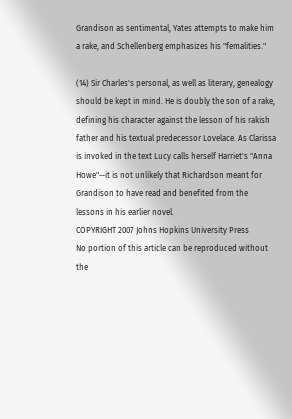Grandison as sentimental, Yates attempts to make him a rake, and Schellenberg emphasizes his "femalities."

(14) Sir Charles's personal, as well as literary, genealogy should be kept in mind. He is doubly the son of a rake, defining his character against the lesson of his rakish father and his textual predecessor Lovelace. As Clarissa is invoked in the text Lucy calls herself Harriet's "Anna Howe"--it is not unlikely that Richardson meant for Grandison to have read and benefited from the lessons in his earlier novel.
COPYRIGHT 2007 Johns Hopkins University Press
No portion of this article can be reproduced without the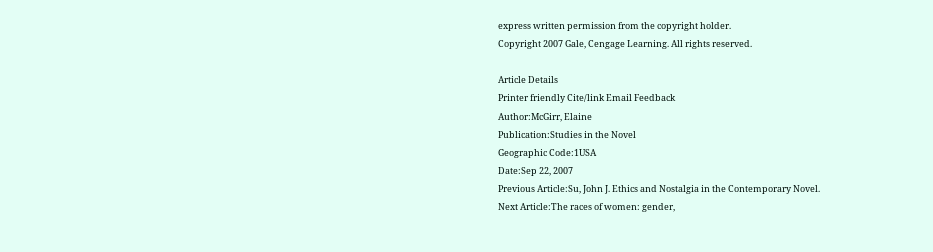express written permission from the copyright holder.
Copyright 2007 Gale, Cengage Learning. All rights reserved.

Article Details
Printer friendly Cite/link Email Feedback
Author:McGirr, Elaine
Publication:Studies in the Novel
Geographic Code:1USA
Date:Sep 22, 2007
Previous Article:Su, John J. Ethics and Nostalgia in the Contemporary Novel.
Next Article:The races of women: gender,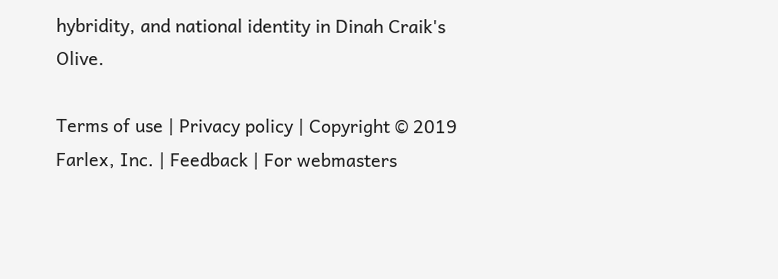hybridity, and national identity in Dinah Craik's Olive.

Terms of use | Privacy policy | Copyright © 2019 Farlex, Inc. | Feedback | For webmasters